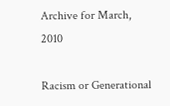Archive for March, 2010

Racism or Generational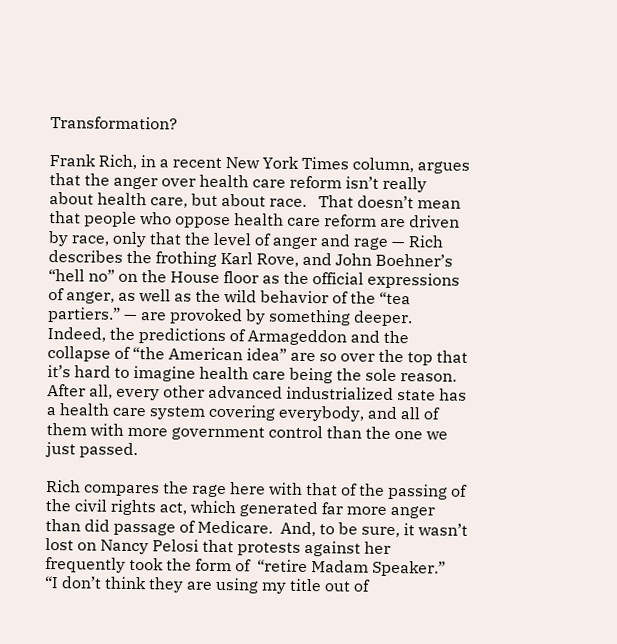Transformation?

Frank Rich, in a recent New York Times column, argues that the anger over health care reform isn’t really about health care, but about race.   That doesn’t mean that people who oppose health care reform are driven by race, only that the level of anger and rage — Rich describes the frothing Karl Rove, and John Boehner’s “hell no” on the House floor as the official expressions of anger, as well as the wild behavior of the “tea partiers.” — are provoked by something deeper.   Indeed, the predictions of Armageddon and the collapse of “the American idea” are so over the top that it’s hard to imagine health care being the sole reason.  After all, every other advanced industrialized state has a health care system covering everybody, and all of them with more government control than the one we just passed.

Rich compares the rage here with that of the passing of the civil rights act, which generated far more anger than did passage of Medicare.  And, to be sure, it wasn’t lost on Nancy Pelosi that protests against her frequently took the form of  “retire Madam Speaker.”   “I don’t think they are using my title out of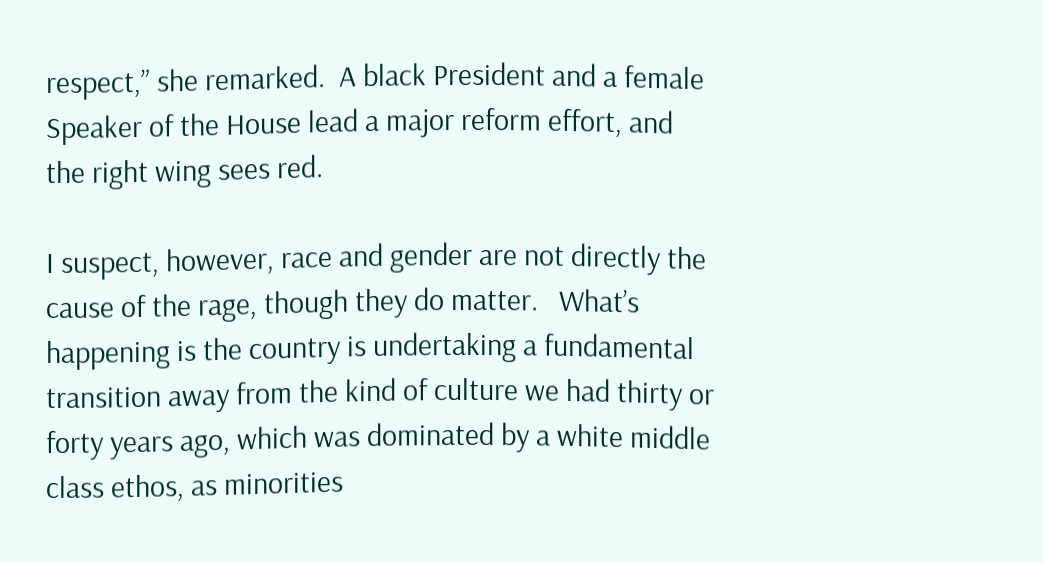respect,” she remarked.  A black President and a female Speaker of the House lead a major reform effort, and the right wing sees red.

I suspect, however, race and gender are not directly the cause of the rage, though they do matter.   What’s happening is the country is undertaking a fundamental transition away from the kind of culture we had thirty or forty years ago, which was dominated by a white middle class ethos, as minorities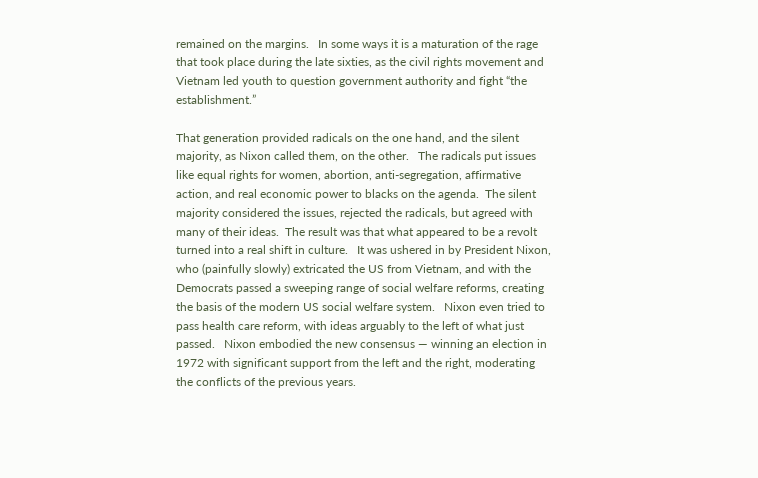remained on the margins.   In some ways it is a maturation of the rage that took place during the late sixties, as the civil rights movement and Vietnam led youth to question government authority and fight “the establishment.”

That generation provided radicals on the one hand, and the silent majority, as Nixon called them, on the other.   The radicals put issues like equal rights for women, abortion, anti-segregation, affirmative action, and real economic power to blacks on the agenda.  The silent majority considered the issues, rejected the radicals, but agreed with many of their ideas.  The result was that what appeared to be a revolt turned into a real shift in culture.   It was ushered in by President Nixon, who (painfully slowly) extricated the US from Vietnam, and with the Democrats passed a sweeping range of social welfare reforms, creating the basis of the modern US social welfare system.   Nixon even tried to pass health care reform, with ideas arguably to the left of what just passed.   Nixon embodied the new consensus — winning an election in 1972 with significant support from the left and the right, moderating the conflicts of the previous years.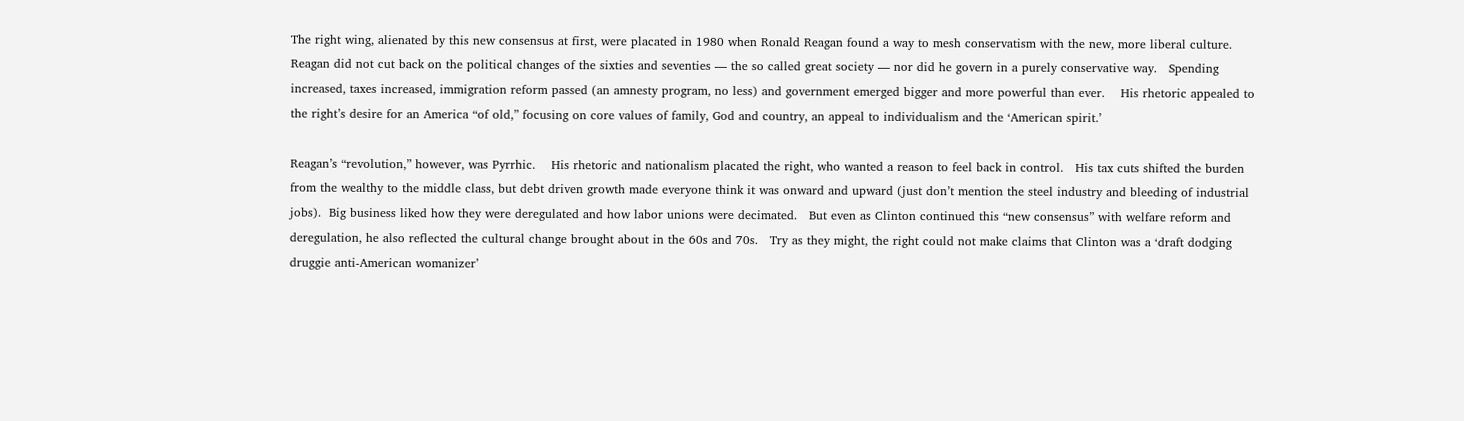The right wing, alienated by this new consensus at first, were placated in 1980 when Ronald Reagan found a way to mesh conservatism with the new, more liberal culture.   Reagan did not cut back on the political changes of the sixties and seventies — the so called great society — nor did he govern in a purely conservative way.   Spending increased, taxes increased, immigration reform passed (an amnesty program, no less) and government emerged bigger and more powerful than ever.    His rhetoric appealed to the right’s desire for an America “of old,” focusing on core values of family, God and country, an appeal to individualism and the ‘American spirit.’

Reagan’s “revolution,” however, was Pyrrhic.    His rhetoric and nationalism placated the right, who wanted a reason to feel back in control.   His tax cuts shifted the burden from the wealthy to the middle class, but debt driven growth made everyone think it was onward and upward (just don’t mention the steel industry and bleeding of industrial jobs).  Big business liked how they were deregulated and how labor unions were decimated.   But even as Clinton continued this “new consensus” with welfare reform and deregulation, he also reflected the cultural change brought about in the 60s and 70s.   Try as they might, the right could not make claims that Clinton was a ‘draft dodging druggie anti-American womanizer’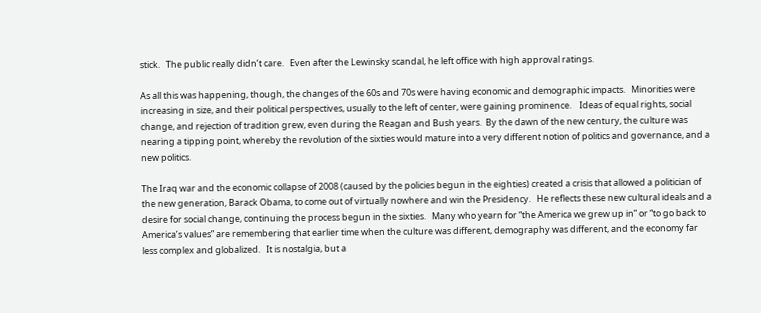stick.   The public really didn’t care.   Even after the Lewinsky scandal, he left office with high approval ratings.

As all this was happening, though, the changes of the 60s and 70s were having economic and demographic impacts.   Minorities were increasing in size, and their political perspectives, usually to the left of center, were gaining prominence.    Ideas of equal rights, social change, and rejection of tradition grew, even during the Reagan and Bush years.  By the dawn of the new century, the culture was nearing a tipping point, whereby the revolution of the sixties would mature into a very different notion of politics and governance, and a new politics.

The Iraq war and the economic collapse of 2008 (caused by the policies begun in the eighties) created a crisis that allowed a politician of the new generation, Barack Obama, to come out of virtually nowhere and win the Presidency.   He reflects these new cultural ideals and a desire for social change, continuing the process begun in the sixties.   Many who yearn for “the America we grew up in” or “to go back to America’s values” are remembering that earlier time when the culture was different, demography was different, and the economy far less complex and globalized.   It is nostalgia, but a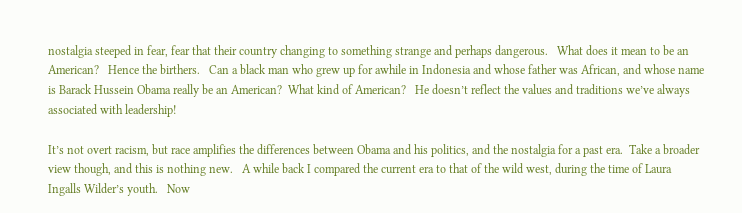nostalgia steeped in fear, fear that their country changing to something strange and perhaps dangerous.   What does it mean to be an American?   Hence the birthers.   Can a black man who grew up for awhile in Indonesia and whose father was African, and whose name is Barack Hussein Obama really be an American?  What kind of American?   He doesn’t reflect the values and traditions we’ve always associated with leadership!

It’s not overt racism, but race amplifies the differences between Obama and his politics, and the nostalgia for a past era.  Take a broader view though, and this is nothing new.   A while back I compared the current era to that of the wild west, during the time of Laura Ingalls Wilder’s youth.   Now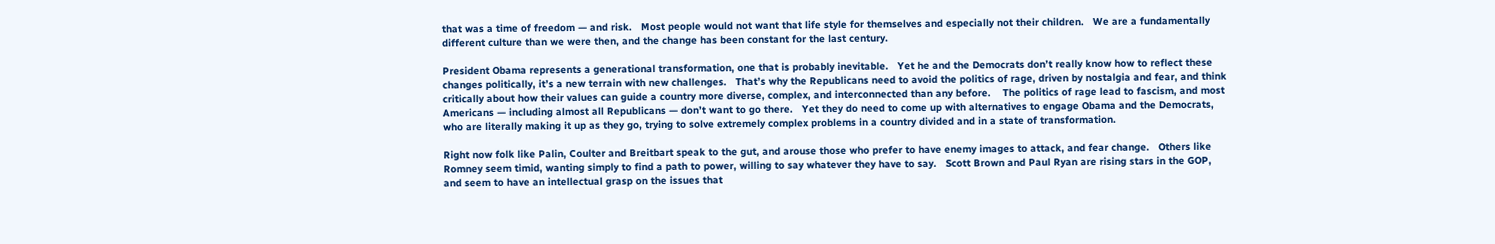that was a time of freedom — and risk.   Most people would not want that life style for themselves and especially not their children.   We are a fundamentally different culture than we were then, and the change has been constant for the last century.

President Obama represents a generational transformation, one that is probably inevitable.   Yet he and the Democrats don’t really know how to reflect these changes politically, it’s a new terrain with new challenges.   That’s why the Republicans need to avoid the politics of rage, driven by nostalgia and fear, and think critically about how their values can guide a country more diverse, complex, and interconnected than any before.    The politics of rage lead to fascism, and most Americans — including almost all Republicans — don’t want to go there.   Yet they do need to come up with alternatives to engage Obama and the Democrats, who are literally making it up as they go, trying to solve extremely complex problems in a country divided and in a state of transformation.

Right now folk like Palin, Coulter and Breitbart speak to the gut, and arouse those who prefer to have enemy images to attack, and fear change.   Others like Romney seem timid, wanting simply to find a path to power, willing to say whatever they have to say.   Scott Brown and Paul Ryan are rising stars in the GOP, and seem to have an intellectual grasp on the issues that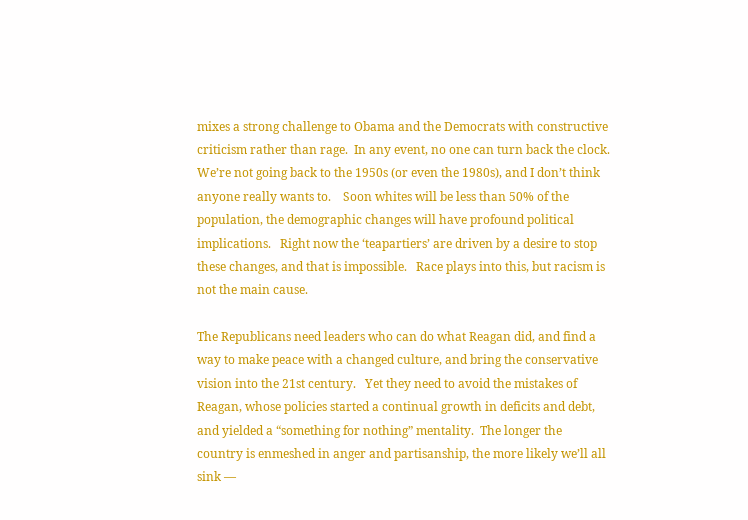mixes a strong challenge to Obama and the Democrats with constructive criticism rather than rage.  In any event, no one can turn back the clock.   We’re not going back to the 1950s (or even the 1980s), and I don’t think anyone really wants to.    Soon whites will be less than 50% of the population, the demographic changes will have profound political implications.   Right now the ‘teapartiers’ are driven by a desire to stop these changes, and that is impossible.   Race plays into this, but racism is not the main cause.

The Republicans need leaders who can do what Reagan did, and find a way to make peace with a changed culture, and bring the conservative vision into the 21st century.   Yet they need to avoid the mistakes of Reagan, whose policies started a continual growth in deficits and debt, and yielded a “something for nothing” mentality.  The longer the country is enmeshed in anger and partisanship, the more likely we’ll all sink —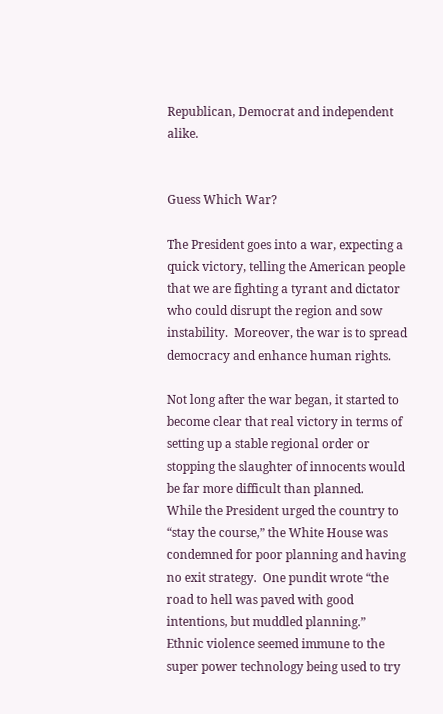Republican, Democrat and independent alike.


Guess Which War?

The President goes into a war, expecting a quick victory, telling the American people that we are fighting a tyrant and dictator who could disrupt the region and sow instability.  Moreover, the war is to spread democracy and enhance human rights.

Not long after the war began, it started to become clear that real victory in terms of setting up a stable regional order or stopping the slaughter of innocents would be far more difficult than planned.   While the President urged the country to “stay the course,” the White House was condemned for poor planning and having no exit strategy.  One pundit wrote “the road to hell was paved with good intentions, but muddled planning.”   Ethnic violence seemed immune to the super power technology being used to try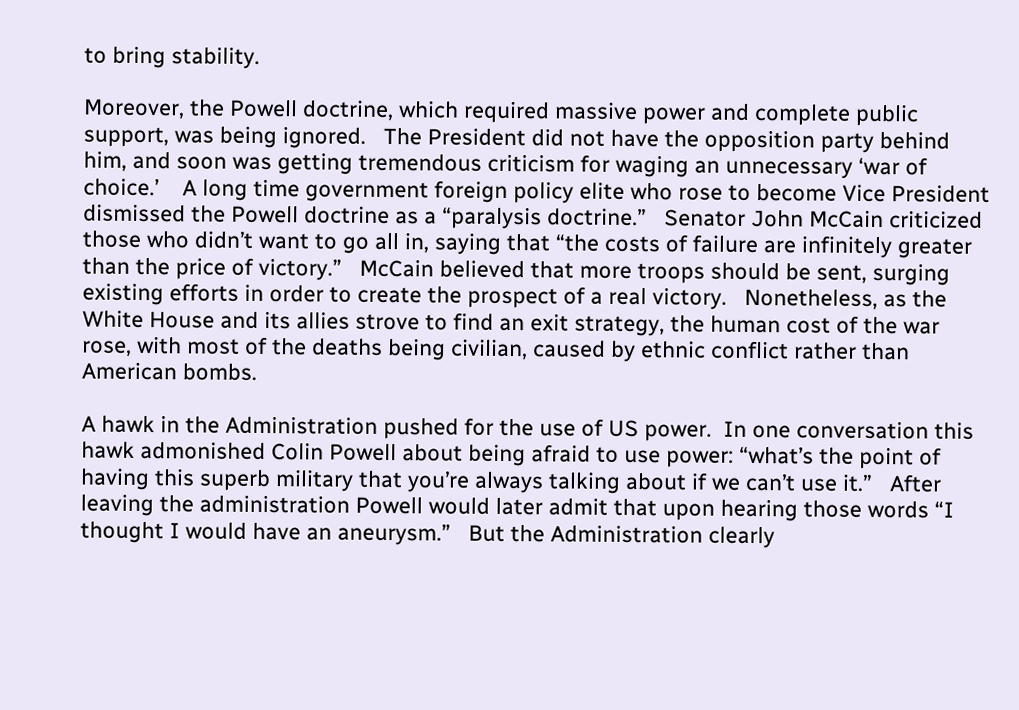to bring stability.

Moreover, the Powell doctrine, which required massive power and complete public support, was being ignored.   The President did not have the opposition party behind him, and soon was getting tremendous criticism for waging an unnecessary ‘war of choice.’    A long time government foreign policy elite who rose to become Vice President dismissed the Powell doctrine as a “paralysis doctrine.”   Senator John McCain criticized those who didn’t want to go all in, saying that “the costs of failure are infinitely greater than the price of victory.”   McCain believed that more troops should be sent, surging existing efforts in order to create the prospect of a real victory.   Nonetheless, as the White House and its allies strove to find an exit strategy, the human cost of the war rose, with most of the deaths being civilian, caused by ethnic conflict rather than American bombs.

A hawk in the Administration pushed for the use of US power.  In one conversation this hawk admonished Colin Powell about being afraid to use power: “what’s the point of having this superb military that you’re always talking about if we can’t use it.”   After leaving the administration Powell would later admit that upon hearing those words “I thought I would have an aneurysm.”   But the Administration clearly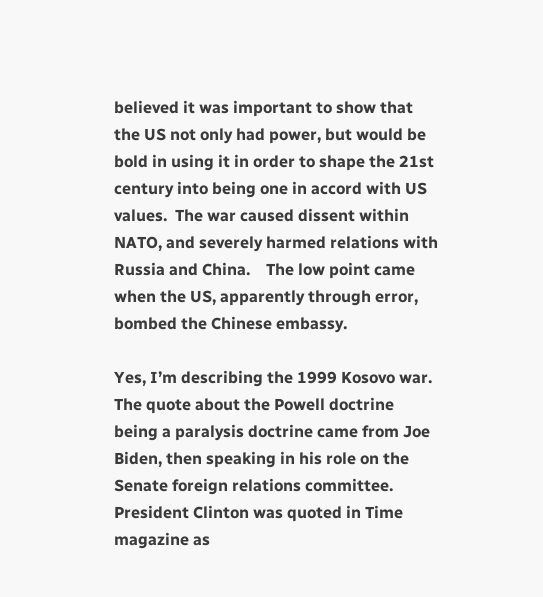believed it was important to show that the US not only had power, but would be bold in using it in order to shape the 21st century into being one in accord with US values.  The war caused dissent within NATO, and severely harmed relations with Russia and China.    The low point came when the US, apparently through error, bombed the Chinese embassy.

Yes, I’m describing the 1999 Kosovo war.   The quote about the Powell doctrine being a paralysis doctrine came from Joe Biden, then speaking in his role on the Senate foreign relations committee.   President Clinton was quoted in Time magazine as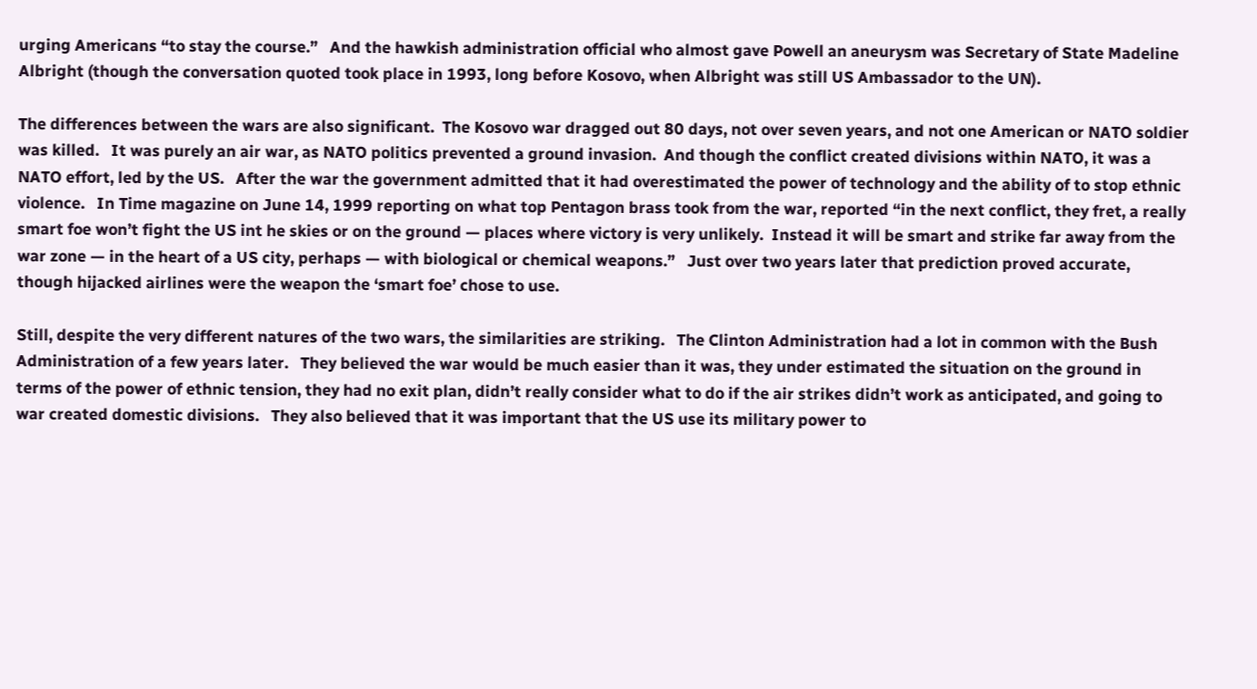urging Americans “to stay the course.”   And the hawkish administration official who almost gave Powell an aneurysm was Secretary of State Madeline Albright (though the conversation quoted took place in 1993, long before Kosovo, when Albright was still US Ambassador to the UN).

The differences between the wars are also significant.  The Kosovo war dragged out 80 days, not over seven years, and not one American or NATO soldier was killed.   It was purely an air war, as NATO politics prevented a ground invasion.  And though the conflict created divisions within NATO, it was a NATO effort, led by the US.   After the war the government admitted that it had overestimated the power of technology and the ability of to stop ethnic violence.   In Time magazine on June 14, 1999 reporting on what top Pentagon brass took from the war, reported “in the next conflict, they fret, a really smart foe won’t fight the US int he skies or on the ground — places where victory is very unlikely.  Instead it will be smart and strike far away from the war zone — in the heart of a US city, perhaps — with biological or chemical weapons.”   Just over two years later that prediction proved accurate, though hijacked airlines were the weapon the ‘smart foe’ chose to use.

Still, despite the very different natures of the two wars, the similarities are striking.   The Clinton Administration had a lot in common with the Bush Administration of a few years later.   They believed the war would be much easier than it was, they under estimated the situation on the ground in terms of the power of ethnic tension, they had no exit plan, didn’t really consider what to do if the air strikes didn’t work as anticipated, and going to war created domestic divisions.   They also believed that it was important that the US use its military power to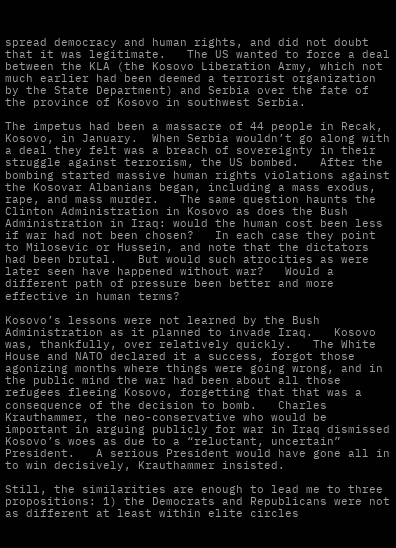spread democracy and human rights, and did not doubt that it was legitimate.   The US wanted to force a deal between the KLA (the Kosovo Liberation Army, which not much earlier had been deemed a terrorist organization by the State Department) and Serbia over the fate of the province of Kosovo in southwest Serbia.

The impetus had been a massacre of 44 people in Recak, Kosovo, in January.  When Serbia wouldn’t go along with a deal they felt was a breach of sovereignty in their struggle against terrorism, the US bombed.   After the bombing started massive human rights violations against the Kosovar Albanians began, including a mass exodus, rape, and mass murder.   The same question haunts the Clinton Administration in Kosovo as does the Bush Administration in Iraq: would the human cost been less if war had not been chosen?   In each case they point to Milosevic or Hussein, and note that the dictators had been brutal.   But would such atrocities as were later seen have happened without war?   Would a different path of pressure been better and more effective in human terms?

Kosovo’s lessons were not learned by the Bush Administration as it planned to invade Iraq.   Kosovo was, thankfully, over relatively quickly.   The White House and NATO declared it a success, forgot those agonizing months where things were going wrong, and in the public mind the war had been about all those refugees fleeing Kosovo, forgetting that that was a consequence of the decision to bomb.   Charles Krauthammer, the neo-conservative who would be important in arguing publicly for war in Iraq dismissed Kosovo’s woes as due to a “reluctant, uncertain” President.   A serious President would have gone all in to win decisively, Krauthammer insisted.

Still, the similarities are enough to lead me to three propositions: 1) the Democrats and Republicans were not as different at least within elite circles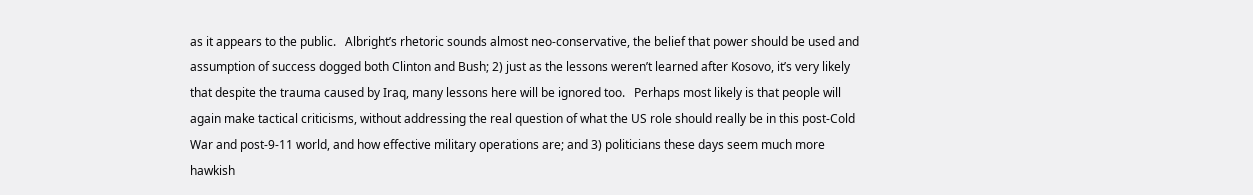as it appears to the public.   Albright’s rhetoric sounds almost neo-conservative, the belief that power should be used and assumption of success dogged both Clinton and Bush; 2) just as the lessons weren’t learned after Kosovo, it’s very likely that despite the trauma caused by Iraq, many lessons here will be ignored too.   Perhaps most likely is that people will again make tactical criticisms, without addressing the real question of what the US role should really be in this post-Cold War and post-9-11 world, and how effective military operations are; and 3) politicians these days seem much more hawkish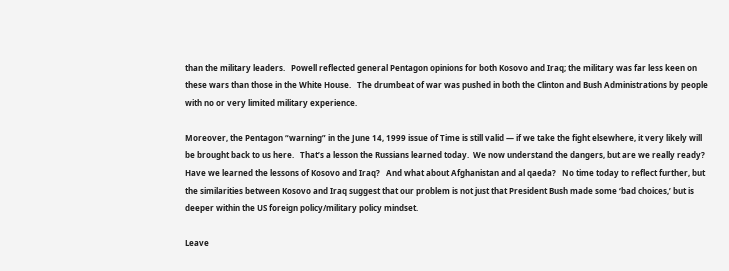than the military leaders.   Powell reflected general Pentagon opinions for both Kosovo and Iraq; the military was far less keen on these wars than those in the White House.   The drumbeat of war was pushed in both the Clinton and Bush Administrations by people with no or very limited military experience.

Moreover, the Pentagon “warning” in the June 14, 1999 issue of Time is still valid — if we take the fight elsewhere, it very likely will be brought back to us here.   That’s a lesson the Russians learned today.  We now understand the dangers, but are we really ready?   Have we learned the lessons of Kosovo and Iraq?   And what about Afghanistan and al qaeda?   No time today to reflect further, but the similarities between Kosovo and Iraq suggest that our problem is not just that President Bush made some ‘bad choices,’ but is deeper within the US foreign policy/military policy mindset.

Leave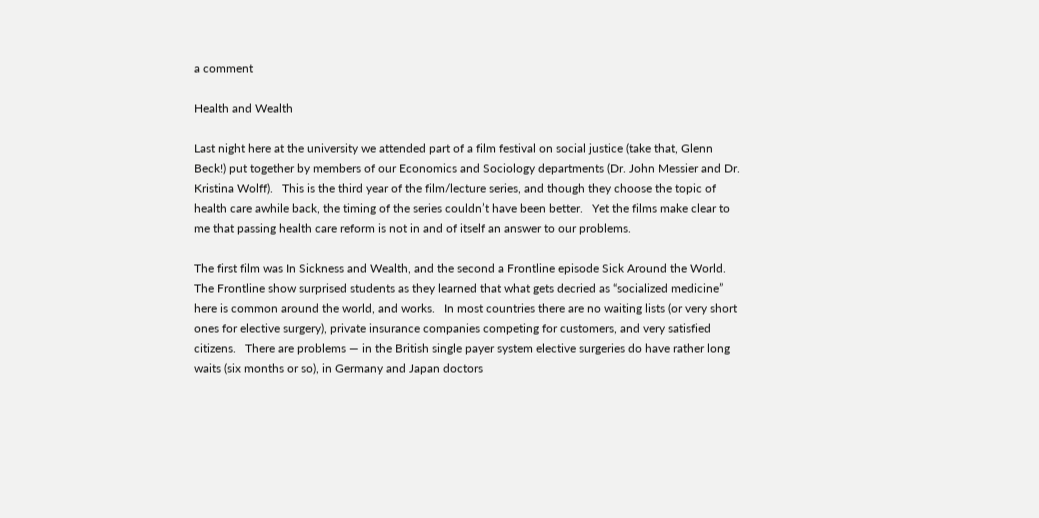a comment

Health and Wealth

Last night here at the university we attended part of a film festival on social justice (take that, Glenn Beck!) put together by members of our Economics and Sociology departments (Dr. John Messier and Dr. Kristina Wolff).   This is the third year of the film/lecture series, and though they choose the topic of health care awhile back, the timing of the series couldn’t have been better.   Yet the films make clear to me that passing health care reform is not in and of itself an answer to our problems.

The first film was In Sickness and Wealth, and the second a Frontline episode Sick Around the World. The Frontline show surprised students as they learned that what gets decried as “socialized medicine” here is common around the world, and works.   In most countries there are no waiting lists (or very short ones for elective surgery), private insurance companies competing for customers, and very satisfied citizens.   There are problems — in the British single payer system elective surgeries do have rather long waits (six months or so), in Germany and Japan doctors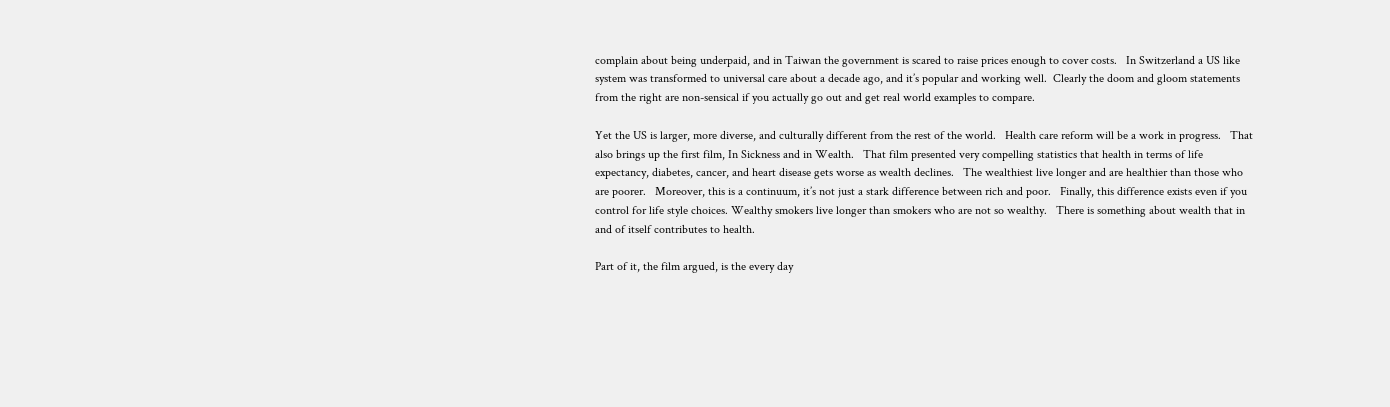complain about being underpaid, and in Taiwan the government is scared to raise prices enough to cover costs.   In Switzerland a US like system was transformed to universal care about a decade ago, and it’s popular and working well.  Clearly the doom and gloom statements from the right are non-sensical if you actually go out and get real world examples to compare.

Yet the US is larger, more diverse, and culturally different from the rest of the world.   Health care reform will be a work in progress.   That also brings up the first film, In Sickness and in Wealth.   That film presented very compelling statistics that health in terms of life expectancy, diabetes, cancer, and heart disease gets worse as wealth declines.   The wealthiest live longer and are healthier than those who are poorer.   Moreover, this is a continuum, it’s not just a stark difference between rich and poor.   Finally, this difference exists even if you control for life style choices. Wealthy smokers live longer than smokers who are not so wealthy.   There is something about wealth that in and of itself contributes to health.

Part of it, the film argued, is the every day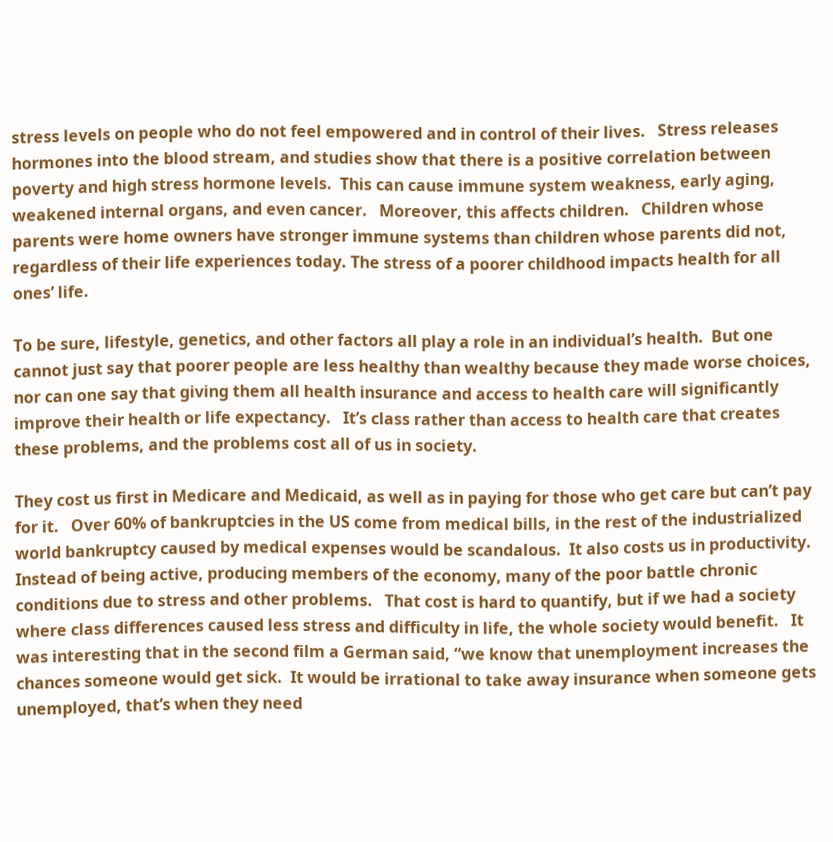stress levels on people who do not feel empowered and in control of their lives.   Stress releases hormones into the blood stream, and studies show that there is a positive correlation between poverty and high stress hormone levels.  This can cause immune system weakness, early aging, weakened internal organs, and even cancer.   Moreover, this affects children.   Children whose parents were home owners have stronger immune systems than children whose parents did not, regardless of their life experiences today. The stress of a poorer childhood impacts health for all ones’ life.

To be sure, lifestyle, genetics, and other factors all play a role in an individual’s health.  But one cannot just say that poorer people are less healthy than wealthy because they made worse choices, nor can one say that giving them all health insurance and access to health care will significantly improve their health or life expectancy.   It’s class rather than access to health care that creates these problems, and the problems cost all of us in society.

They cost us first in Medicare and Medicaid, as well as in paying for those who get care but can’t pay for it.   Over 60% of bankruptcies in the US come from medical bills, in the rest of the industrialized world bankruptcy caused by medical expenses would be scandalous.  It also costs us in productivity.   Instead of being active, producing members of the economy, many of the poor battle chronic conditions due to stress and other problems.   That cost is hard to quantify, but if we had a society where class differences caused less stress and difficulty in life, the whole society would benefit.   It was interesting that in the second film a German said, “we know that unemployment increases the chances someone would get sick.  It would be irrational to take away insurance when someone gets unemployed, that’s when they need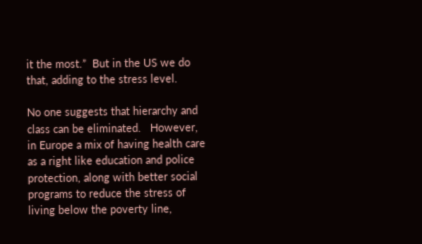it the most.”  But in the US we do that, adding to the stress level.

No one suggests that hierarchy and class can be eliminated.   However, in Europe a mix of having health care as a right like education and police protection, along with better social programs to reduce the stress of living below the poverty line,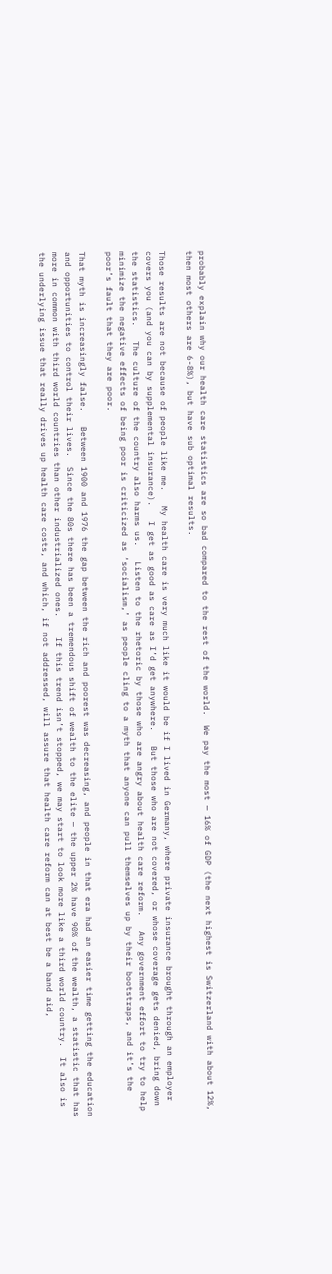probably explain why our health care statistics are so bad compared to the rest of the world.  We pay the most — 16% of GDP (the next highest is Switzerland with about 12%, then most others are 6-8%), but have sub optimal results.

Those results are not because of people like me.   My health care is very much like it would be if I lived in Germany, where private insurance brought through an employer covers you (and you can by supplemental insurance).   I get as good as care as I’d get anywhere.   But those who are not covered, or whose coverage gets denied, bring down the statistics.   The culture of the country also harms us.   Listen to the rhetoric by those who are angry about health care reform.   Any government effort to try to help minimize the negative effects of being poor is criticized as ‘socialism,’ as people cling to a myth that anyone can pull themselves up by their bootstraps, and it’s the poor’s fault that they are poor.

That myth is increasingly false.   Between 1900 and 1976 the gap between the rich and poorest was decreasing, and people in that era had an easier time getting the education and opportunities to control their lives.  Since the 80s there has been a tremendous shift of wealth to the elite — the upper 2% have 90% of the wealth, a statistic that has more in common with third world countries than other industrialized ones.    If this trend isn’t stopped, we may start to look more like a third world country.  It also is the underlying issue that really drives up health care costs, and which, if not addressed, will assure that health care reform can at best be a band aid,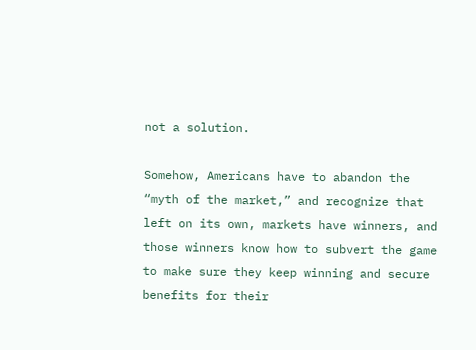not a solution.

Somehow, Americans have to abandon the “myth of the market,” and recognize that left on its own, markets have winners, and those winners know how to subvert the game to make sure they keep winning and secure benefits for their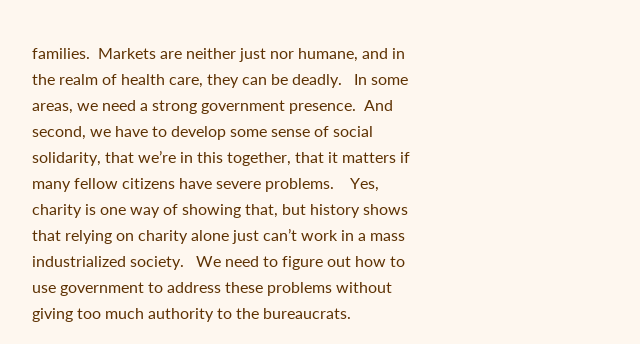families.  Markets are neither just nor humane, and in the realm of health care, they can be deadly.   In some areas, we need a strong government presence.  And second, we have to develop some sense of social solidarity, that we’re in this together, that it matters if many fellow citizens have severe problems.    Yes, charity is one way of showing that, but history shows that relying on charity alone just can’t work in a mass industrialized society.   We need to figure out how to use government to address these problems without giving too much authority to the bureaucrats.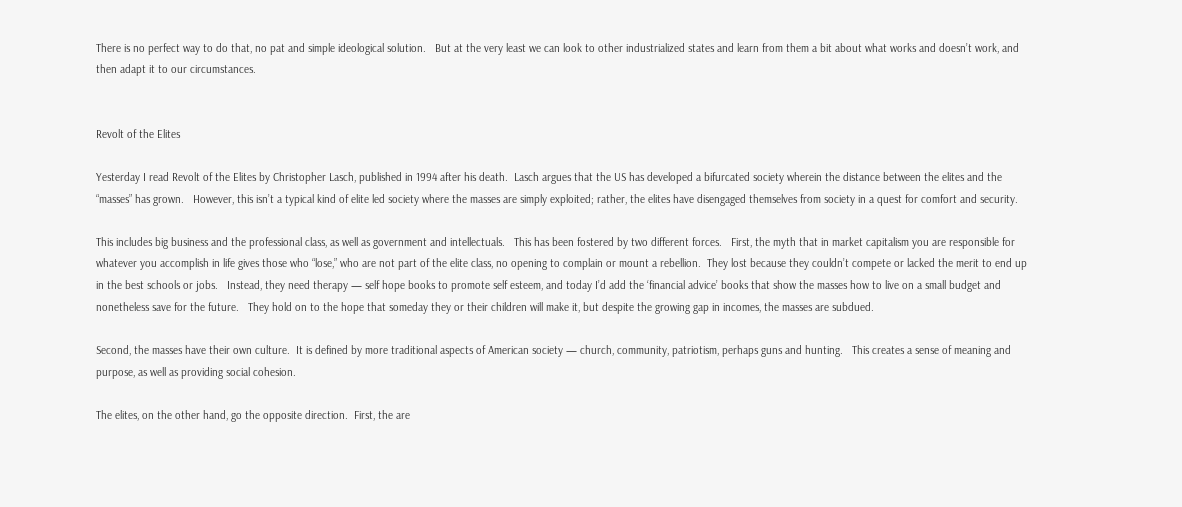There is no perfect way to do that, no pat and simple ideological solution.   But at the very least we can look to other industrialized states and learn from them a bit about what works and doesn’t work, and then adapt it to our circumstances.


Revolt of the Elites

Yesterday I read Revolt of the Elites by Christopher Lasch, published in 1994 after his death.  Lasch argues that the US has developed a bifurcated society wherein the distance between the elites and the “masses” has grown.   However, this isn’t a typical kind of elite led society where the masses are simply exploited; rather, the elites have disengaged themselves from society in a quest for comfort and security.

This includes big business and the professional class, as well as government and intellectuals.   This has been fostered by two different forces.   First, the myth that in market capitalism you are responsible for whatever you accomplish in life gives those who “lose,” who are not part of the elite class, no opening to complain or mount a rebellion.  They lost because they couldn’t compete or lacked the merit to end up in the best schools or jobs.   Instead, they need therapy — self hope books to promote self esteem, and today I’d add the ‘financial advice’ books that show the masses how to live on a small budget and nonetheless save for the future.   They hold on to the hope that someday they or their children will make it, but despite the growing gap in incomes, the masses are subdued.

Second, the masses have their own culture.  It is defined by more traditional aspects of American society — church, community, patriotism, perhaps guns and hunting.   This creates a sense of meaning and purpose, as well as providing social cohesion.

The elites, on the other hand, go the opposite direction.  First, the are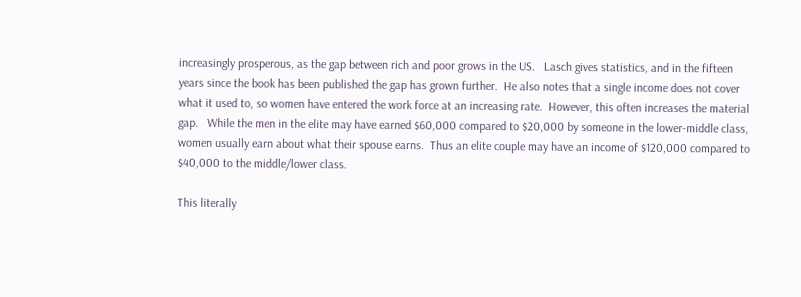increasingly prosperous, as the gap between rich and poor grows in the US.   Lasch gives statistics, and in the fifteen years since the book has been published the gap has grown further.  He also notes that a single income does not cover what it used to, so women have entered the work force at an increasing rate.  However, this often increases the material gap.   While the men in the elite may have earned $60,000 compared to $20,000 by someone in the lower-middle class, women usually earn about what their spouse earns.  Thus an elite couple may have an income of $120,000 compared to $40,000 to the middle/lower class.

This literally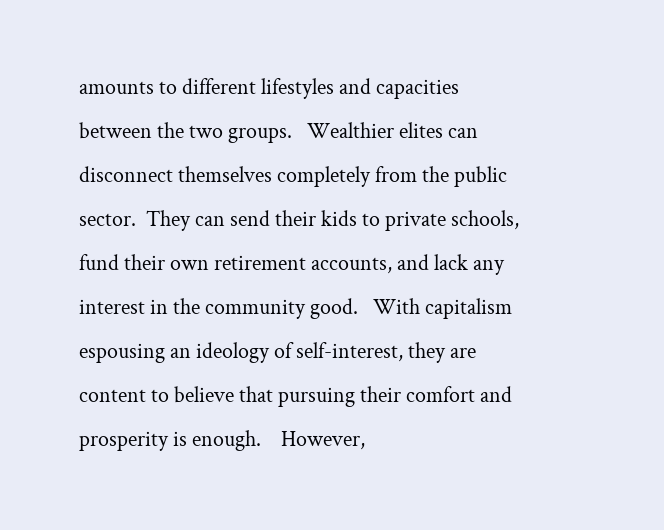amounts to different lifestyles and capacities between the two groups.   Wealthier elites can disconnect themselves completely from the public sector.  They can send their kids to private schools, fund their own retirement accounts, and lack any interest in the community good.   With capitalism espousing an ideology of self-interest, they are content to believe that pursuing their comfort and prosperity is enough.    However,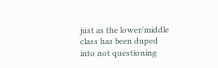just as the lower/middle class has been duped into not questioning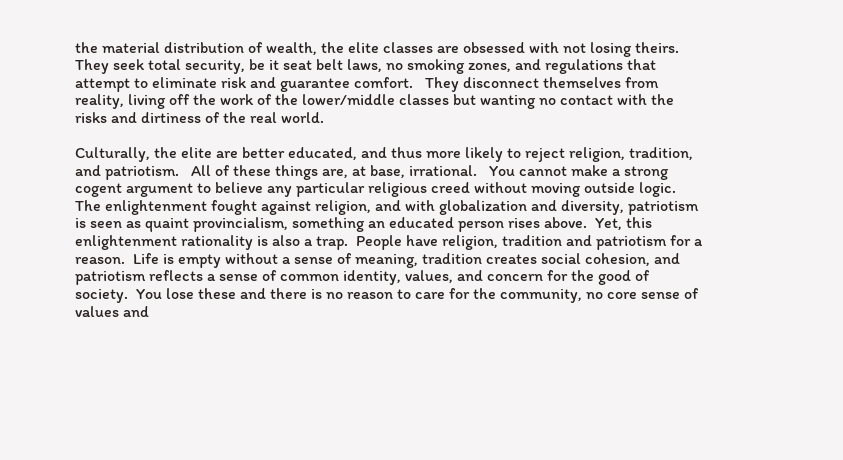the material distribution of wealth, the elite classes are obsessed with not losing theirs.   They seek total security, be it seat belt laws, no smoking zones, and regulations that attempt to eliminate risk and guarantee comfort.   They disconnect themselves from reality, living off the work of the lower/middle classes but wanting no contact with the risks and dirtiness of the real world.

Culturally, the elite are better educated, and thus more likely to reject religion, tradition, and patriotism.   All of these things are, at base, irrational.   You cannot make a strong cogent argument to believe any particular religious creed without moving outside logic.  The enlightenment fought against religion, and with globalization and diversity, patriotism is seen as quaint provincialism, something an educated person rises above.  Yet, this enlightenment rationality is also a trap.  People have religion, tradition and patriotism for a reason.  Life is empty without a sense of meaning, tradition creates social cohesion, and patriotism reflects a sense of common identity, values, and concern for the good of society.  You lose these and there is no reason to care for the community, no core sense of values and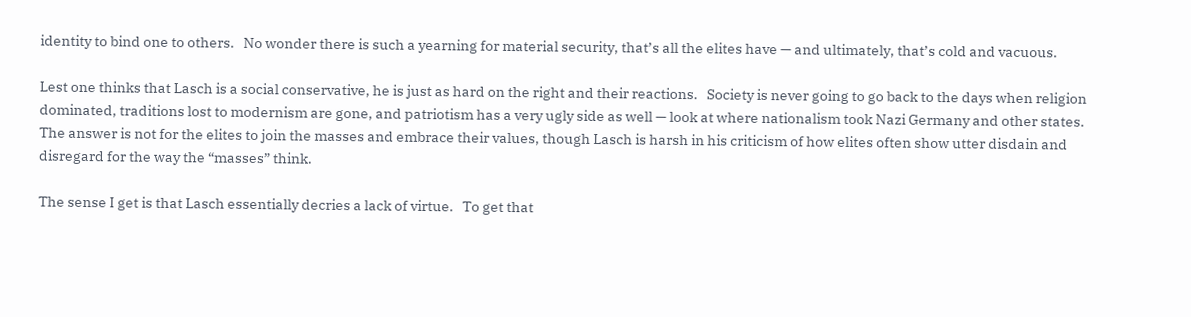identity to bind one to others.   No wonder there is such a yearning for material security, that’s all the elites have — and ultimately, that’s cold and vacuous.

Lest one thinks that Lasch is a social conservative, he is just as hard on the right and their reactions.   Society is never going to go back to the days when religion dominated, traditions lost to modernism are gone, and patriotism has a very ugly side as well — look at where nationalism took Nazi Germany and other states.   The answer is not for the elites to join the masses and embrace their values, though Lasch is harsh in his criticism of how elites often show utter disdain and disregard for the way the “masses” think.

The sense I get is that Lasch essentially decries a lack of virtue.   To get that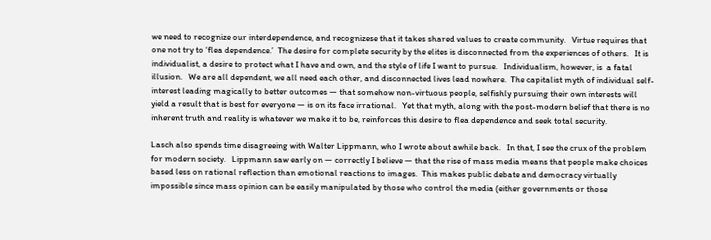we need to recognize our interdependence, and recognizese that it takes shared values to create community.   Virtue requires that one not try to ‘flea dependence.’  The desire for complete security by the elites is disconnected from the experiences of others.   It is individualist, a desire to protect what I have and own, and the style of life I want to pursue.   Individualism, however, is  a fatal illusion.   We are all dependent, we all need each other, and disconnected lives lead nowhere.  The capitalist myth of individual self-interest leading magically to better outcomes — that somehow non-virtuous people, selfishly pursuing their own interests will yield a result that is best for everyone — is on its face irrational.   Yet that myth, along with the post-modern belief that there is no inherent truth and reality is whatever we make it to be, reinforces this desire to flea dependence and seek total security.

Lasch also spends time disagreeing with Walter Lippmann, who I wrote about awhile back.   In that, I see the crux of the problem for modern society.   Lippmann saw early on — correctly I believe — that the rise of mass media means that people make choices based less on rational reflection than emotional reactions to images.  This makes public debate and democracy virtually impossible since mass opinion can be easily manipulated by those who control the media (either governments or those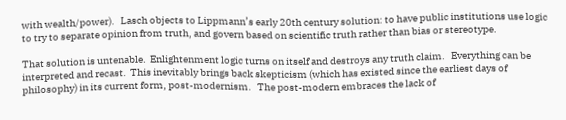with wealth/power).   Lasch objects to Lippmann’s early 20th century solution: to have public institutions use logic to try to separate opinion from truth, and govern based on scientific truth rather than bias or stereotype.

That solution is untenable.  Enlightenment logic turns on itself and destroys any truth claim.   Everything can be interpreted and recast.  This inevitably brings back skepticism (which has existed since the earliest days of philosophy) in its current form, post-modernism.   The post-modern embraces the lack of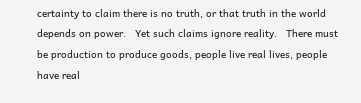certainty to claim there is no truth, or that truth in the world depends on power.   Yet such claims ignore reality.   There must be production to produce goods, people live real lives, people have real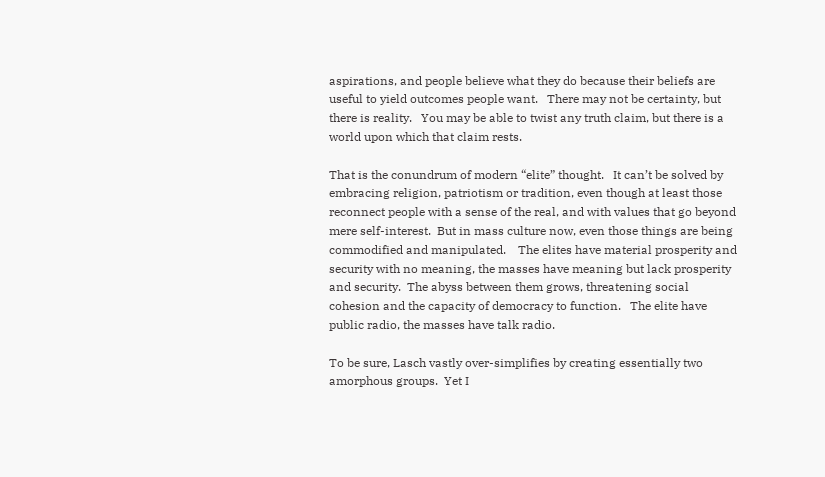aspirations, and people believe what they do because their beliefs are useful to yield outcomes people want.   There may not be certainty, but there is reality.   You may be able to twist any truth claim, but there is a world upon which that claim rests.

That is the conundrum of modern “elite” thought.   It can’t be solved by embracing religion, patriotism or tradition, even though at least those reconnect people with a sense of the real, and with values that go beyond mere self-interest.  But in mass culture now, even those things are being commodified and manipulated.    The elites have material prosperity and security with no meaning, the masses have meaning but lack prosperity and security.  The abyss between them grows, threatening social cohesion and the capacity of democracy to function.   The elite have public radio, the masses have talk radio.

To be sure, Lasch vastly over-simplifies by creating essentially two amorphous groups.  Yet I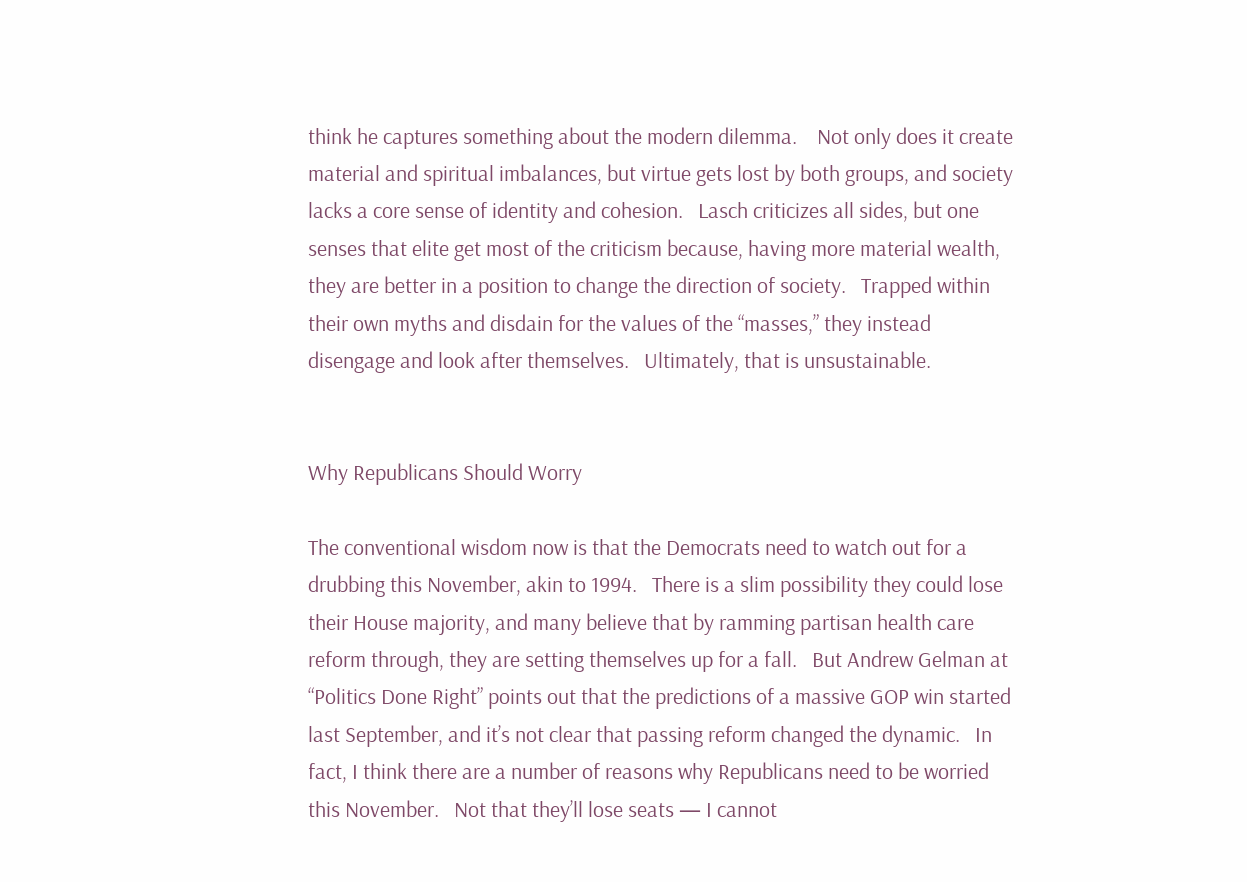think he captures something about the modern dilemma.    Not only does it create material and spiritual imbalances, but virtue gets lost by both groups, and society lacks a core sense of identity and cohesion.   Lasch criticizes all sides, but one senses that elite get most of the criticism because, having more material wealth, they are better in a position to change the direction of society.   Trapped within their own myths and disdain for the values of the “masses,” they instead disengage and look after themselves.   Ultimately, that is unsustainable.


Why Republicans Should Worry

The conventional wisdom now is that the Democrats need to watch out for a drubbing this November, akin to 1994.   There is a slim possibility they could lose their House majority, and many believe that by ramming partisan health care reform through, they are setting themselves up for a fall.   But Andrew Gelman at “Politics Done Right” points out that the predictions of a massive GOP win started last September, and it’s not clear that passing reform changed the dynamic.   In fact, I think there are a number of reasons why Republicans need to be worried this November.   Not that they’ll lose seats — I cannot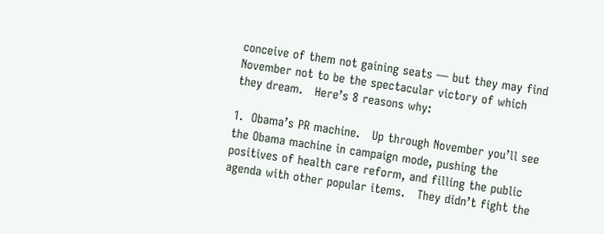conceive of them not gaining seats — but they may find November not to be the spectacular victory of which they dream.   Here’s 8 reasons why:

1.  Obama’s PR machine.   Up through November you’ll see the Obama machine in campaign mode, pushing the positives of health care reform, and filling the public agenda with other popular items.   They didn’t fight the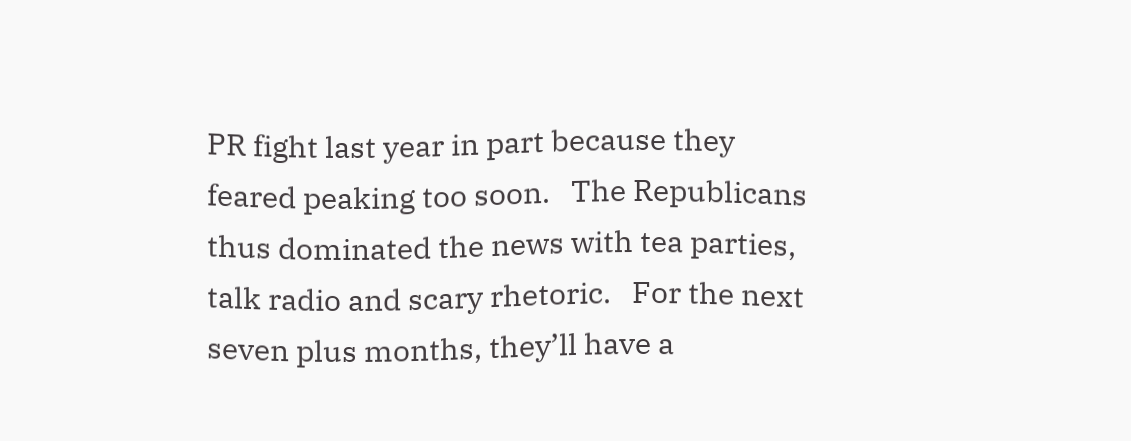PR fight last year in part because they feared peaking too soon.   The Republicans thus dominated the news with tea parties, talk radio and scary rhetoric.   For the next seven plus months, they’ll have a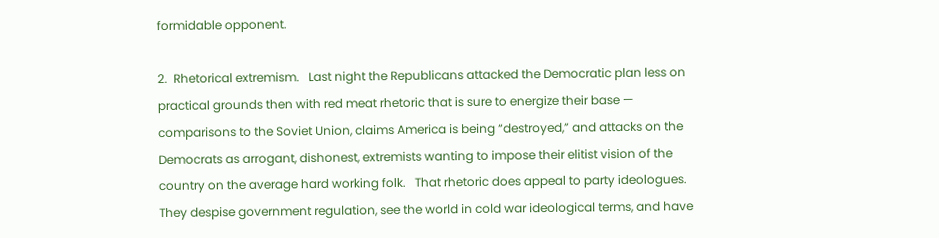formidable opponent.

2.  Rhetorical extremism.   Last night the Republicans attacked the Democratic plan less on practical grounds then with red meat rhetoric that is sure to energize their base — comparisons to the Soviet Union, claims America is being “destroyed,” and attacks on the Democrats as arrogant, dishonest, extremists wanting to impose their elitist vision of the country on the average hard working folk.   That rhetoric does appeal to party ideologues.   They despise government regulation, see the world in cold war ideological terms, and have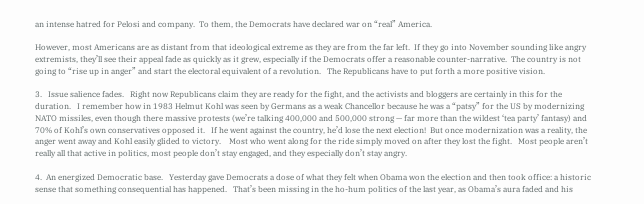an intense hatred for Pelosi and company.  To them, the Democrats have declared war on “real” America.

However, most Americans are as distant from that ideological extreme as they are from the far left.  If they go into November sounding like angry extremists, they’ll see their appeal fade as quickly as it grew, especially if the Democrats offer a reasonable counter-narrative.  The country is not going to “rise up in anger” and start the electoral equivalent of a revolution.   The Republicans have to put forth a more positive vision.

3.   Issue salience fades.   Right now Republicans claim they are ready for the fight, and the activists and bloggers are certainly in this for the duration.   I remember how in 1983 Helmut Kohl was seen by Germans as a weak Chancellor because he was a “patsy” for the US by modernizing NATO missiles, even though there massive protests (we’re talking 400,000 and 500,000 strong — far more than the wildest ‘tea party’ fantasy) and 70% of Kohl’s own conservatives opposed it.   If he went against the country, he’d lose the next election!  But once modernization was a reality, the anger went away and Kohl easily glided to victory.    Most who went along for the ride simply moved on after they lost the fight.   Most people aren’t really all that active in politics, most people don’t stay engaged, and they especially don’t stay angry.

4.  An energized Democratic base.   Yesterday gave Democrats a dose of what they felt when Obama won the election and then took office: a historic sense that something consequential has happened.   That’s been missing in the ho-hum politics of the last year, as Obama’s aura faded and his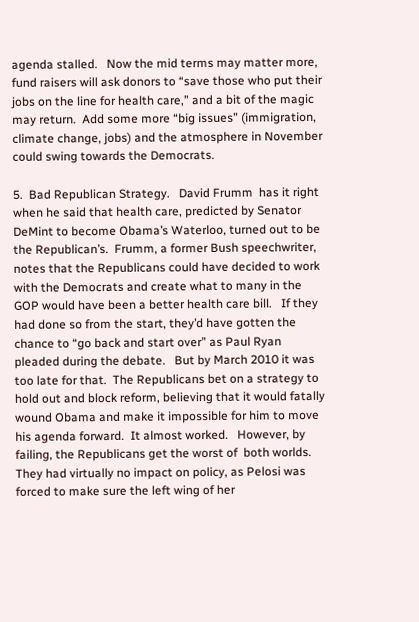agenda stalled.   Now the mid terms may matter more, fund raisers will ask donors to “save those who put their jobs on the line for health care,” and a bit of the magic may return.  Add some more “big issues” (immigration, climate change, jobs) and the atmosphere in November could swing towards the Democrats.

5.  Bad Republican Strategy.   David Frumm  has it right when he said that health care, predicted by Senator DeMint to become Obama’s Waterloo, turned out to be the Republican’s.  Frumm, a former Bush speechwriter, notes that the Republicans could have decided to work with the Democrats and create what to many in the GOP would have been a better health care bill.   If they had done so from the start, they’d have gotten the chance to “go back and start over” as Paul Ryan pleaded during the debate.   But by March 2010 it was too late for that.  The Republicans bet on a strategy to hold out and block reform, believing that it would fatally wound Obama and make it impossible for him to move his agenda forward.  It almost worked.   However, by failing, the Republicans get the worst of  both worlds.  They had virtually no impact on policy, as Pelosi was forced to make sure the left wing of her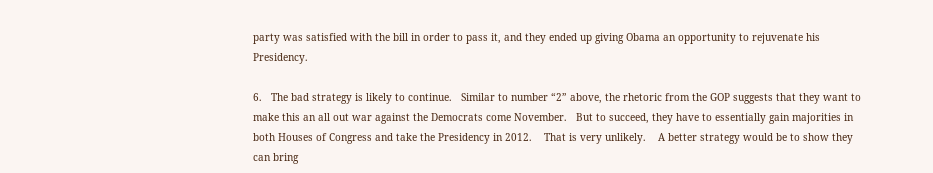party was satisfied with the bill in order to pass it, and they ended up giving Obama an opportunity to rejuvenate his Presidency.

6.   The bad strategy is likely to continue.   Similar to number “2” above, the rhetoric from the GOP suggests that they want to make this an all out war against the Democrats come November.   But to succeed, they have to essentially gain majorities in both Houses of Congress and take the Presidency in 2012.    That is very unlikely.    A better strategy would be to show they can bring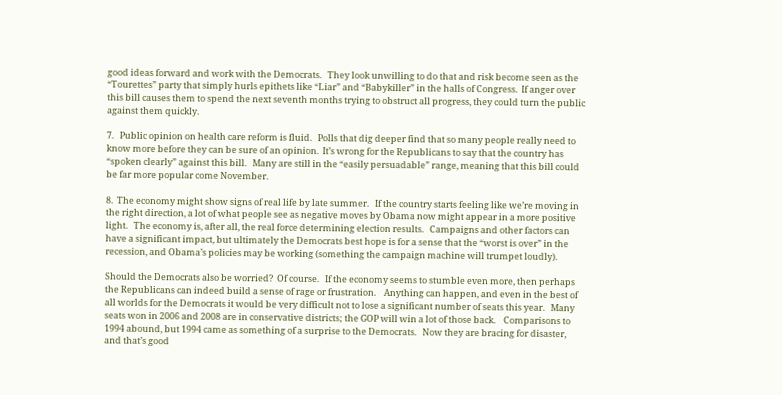good ideas forward and work with the Democrats.   They look unwilling to do that and risk become seen as the “Tourettes” party that simply hurls epithets like “Liar” and “Babykiller” in the halls of Congress.  If anger over this bill causes them to spend the next seventh months trying to obstruct all progress, they could turn the public against them quickly.

7.   Public opinion on health care reform is fluid.   Polls that dig deeper find that so many people really need to know more before they can be sure of an opinion.  It’s wrong for the Republicans to say that the country has “spoken clearly” against this bill.   Many are still in the “easily persuadable” range, meaning that this bill could be far more popular come November.

8.  The economy might show signs of real life by late summer.   If the country starts feeling like we’re moving in the right direction, a lot of what people see as negative moves by Obama now might appear in a more positive light.   The economy is, after all, the real force determining election results.   Campaigns and other factors can have a significant impact, but ultimately the Democrats best hope is for a sense that the “worst is over” in the recession, and Obama’s policies may be working (something the campaign machine will trumpet loudly).

Should the Democrats also be worried?  Of course.   If the economy seems to stumble even more, then perhaps the Republicans can indeed build a sense of rage or frustration.    Anything can happen, and even in the best of all worlds for the Democrats it would be very difficult not to lose a significant number of seats this year.   Many seats won in 2006 and 2008 are in conservative districts; the GOP will win a lot of those back.    Comparisons to 1994 abound, but 1994 came as something of a surprise to the Democrats.   Now they are bracing for disaster, and that’s good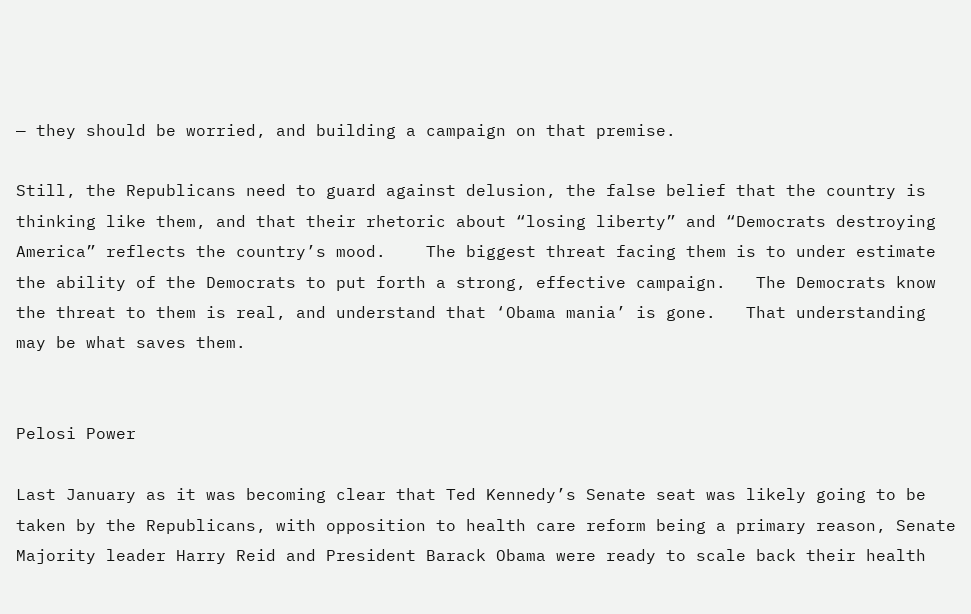— they should be worried, and building a campaign on that premise.

Still, the Republicans need to guard against delusion, the false belief that the country is thinking like them, and that their rhetoric about “losing liberty” and “Democrats destroying America” reflects the country’s mood.    The biggest threat facing them is to under estimate the ability of the Democrats to put forth a strong, effective campaign.   The Democrats know the threat to them is real, and understand that ‘Obama mania’ is gone.   That understanding may be what saves them.


Pelosi Power

Last January as it was becoming clear that Ted Kennedy’s Senate seat was likely going to be taken by the Republicans, with opposition to health care reform being a primary reason, Senate Majority leader Harry Reid and President Barack Obama were ready to scale back their health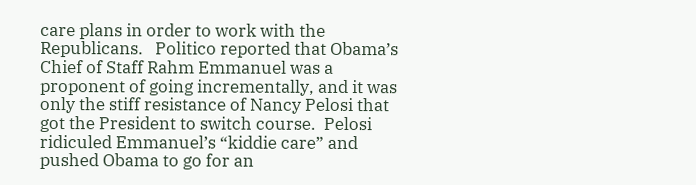care plans in order to work with the Republicans.   Politico reported that Obama’s Chief of Staff Rahm Emmanuel was a proponent of going incrementally, and it was only the stiff resistance of Nancy Pelosi that got the President to switch course.  Pelosi ridiculed Emmanuel’s “kiddie care” and pushed Obama to go for an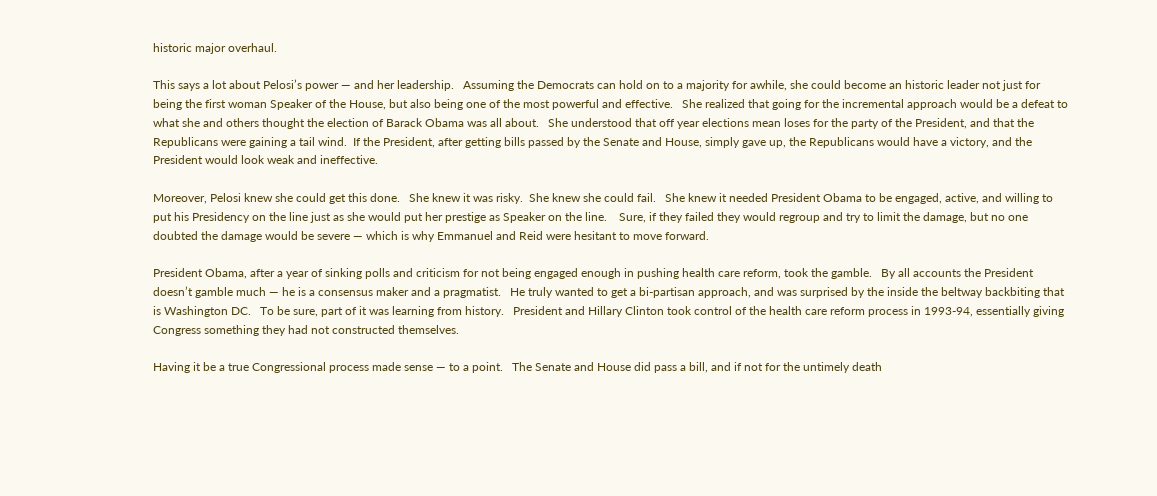historic major overhaul.

This says a lot about Pelosi’s power — and her leadership.   Assuming the Democrats can hold on to a majority for awhile, she could become an historic leader not just for being the first woman Speaker of the House, but also being one of the most powerful and effective.   She realized that going for the incremental approach would be a defeat to what she and others thought the election of Barack Obama was all about.   She understood that off year elections mean loses for the party of the President, and that the Republicans were gaining a tail wind.  If the President, after getting bills passed by the Senate and House, simply gave up, the Republicans would have a victory, and the President would look weak and ineffective.

Moreover, Pelosi knew she could get this done.   She knew it was risky.  She knew she could fail.   She knew it needed President Obama to be engaged, active, and willing to put his Presidency on the line just as she would put her prestige as Speaker on the line.    Sure, if they failed they would regroup and try to limit the damage, but no one doubted the damage would be severe — which is why Emmanuel and Reid were hesitant to move forward.

President Obama, after a year of sinking polls and criticism for not being engaged enough in pushing health care reform, took the gamble.   By all accounts the President doesn’t gamble much — he is a consensus maker and a pragmatist.   He truly wanted to get a bi-partisan approach, and was surprised by the inside the beltway backbiting that is Washington DC.   To be sure, part of it was learning from history.   President and Hillary Clinton took control of the health care reform process in 1993-94, essentially giving Congress something they had not constructed themselves.

Having it be a true Congressional process made sense — to a point.   The Senate and House did pass a bill, and if not for the untimely death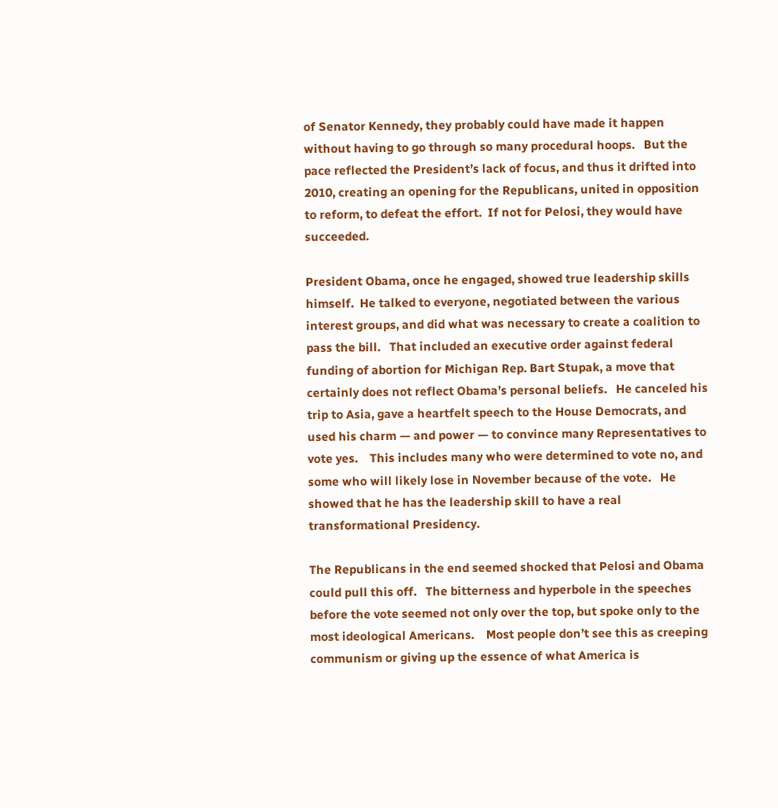of Senator Kennedy, they probably could have made it happen without having to go through so many procedural hoops.   But the pace reflected the President’s lack of focus, and thus it drifted into 2010, creating an opening for the Republicans, united in opposition to reform, to defeat the effort.  If not for Pelosi, they would have succeeded.

President Obama, once he engaged, showed true leadership skills himself.  He talked to everyone, negotiated between the various interest groups, and did what was necessary to create a coalition to pass the bill.   That included an executive order against federal funding of abortion for Michigan Rep. Bart Stupak, a move that certainly does not reflect Obama’s personal beliefs.   He canceled his trip to Asia, gave a heartfelt speech to the House Democrats, and used his charm — and power — to convince many Representatives to vote yes.    This includes many who were determined to vote no, and some who will likely lose in November because of the vote.   He showed that he has the leadership skill to have a real transformational Presidency.

The Republicans in the end seemed shocked that Pelosi and Obama could pull this off.   The bitterness and hyperbole in the speeches before the vote seemed not only over the top, but spoke only to the most ideological Americans.    Most people don’t see this as creeping communism or giving up the essence of what America is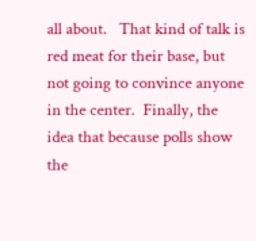all about.   That kind of talk is red meat for their base, but not going to convince anyone in the center.  Finally, the idea that because polls show the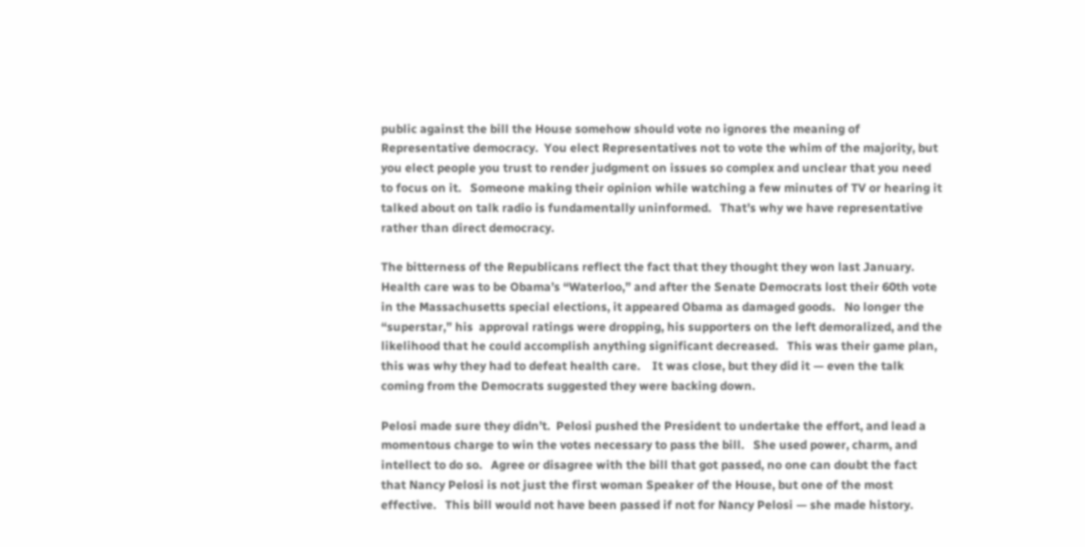public against the bill the House somehow should vote no ignores the meaning of Representative democracy.  You elect Representatives not to vote the whim of the majority, but you elect people you trust to render judgment on issues so complex and unclear that you need to focus on it.   Someone making their opinion while watching a few minutes of TV or hearing it talked about on talk radio is fundamentally uninformed.   That’s why we have representative rather than direct democracy.

The bitterness of the Republicans reflect the fact that they thought they won last January.   Health care was to be Obama’s “Waterloo,” and after the Senate Democrats lost their 60th vote in the Massachusetts special elections, it appeared Obama as damaged goods.   No longer the “superstar,” his  approval ratings were dropping, his supporters on the left demoralized, and the likelihood that he could accomplish anything significant decreased.   This was their game plan, this was why they had to defeat health care.    It was close, but they did it — even the talk coming from the Democrats suggested they were backing down.

Pelosi made sure they didn’t.  Pelosi pushed the President to undertake the effort, and lead a momentous charge to win the votes necessary to pass the bill.   She used power, charm, and intellect to do so.   Agree or disagree with the bill that got passed, no one can doubt the fact that Nancy Pelosi is not just the first woman Speaker of the House, but one of the most effective.   This bill would not have been passed if not for Nancy Pelosi — she made history.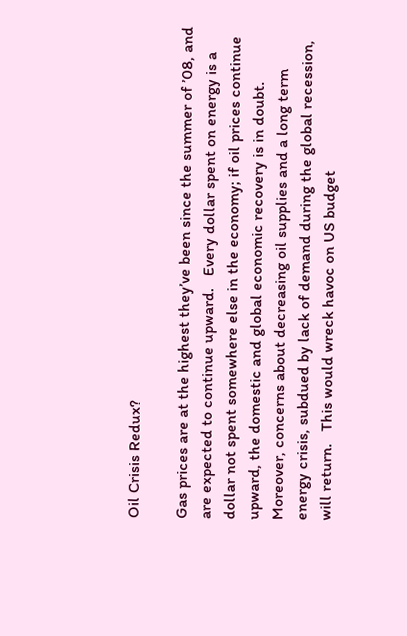Oil Crisis Redux?

Gas prices are at the highest they’ve been since the summer of ’08, and are expected to continue upward.   Every dollar spent on energy is a dollar not spent somewhere else in the economy; if oil prices continue upward, the domestic and global economic recovery is in doubt.   Moreover, concerns about decreasing oil supplies and a long term energy crisis, subdued by lack of demand during the global recession, will return.   This would wreck havoc on US budget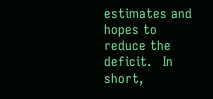estimates and hopes to reduce the deficit.   In short,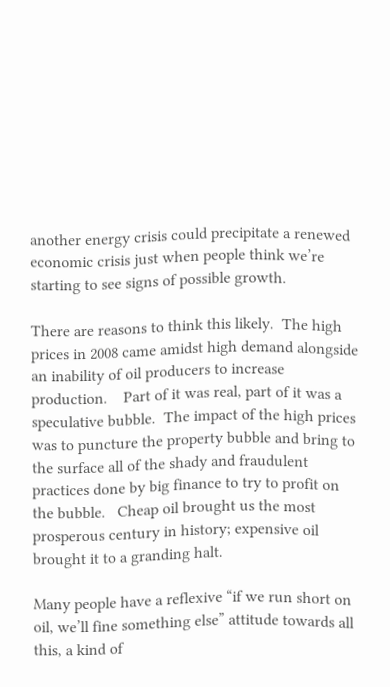another energy crisis could precipitate a renewed economic crisis just when people think we’re starting to see signs of possible growth.

There are reasons to think this likely.  The high prices in 2008 came amidst high demand alongside an inability of oil producers to increase production.    Part of it was real, part of it was a speculative bubble.  The impact of the high prices was to puncture the property bubble and bring to the surface all of the shady and fraudulent practices done by big finance to try to profit on the bubble.   Cheap oil brought us the most prosperous century in history; expensive oil brought it to a granding halt.

Many people have a reflexive “if we run short on oil, we’ll fine something else” attitude towards all this, a kind of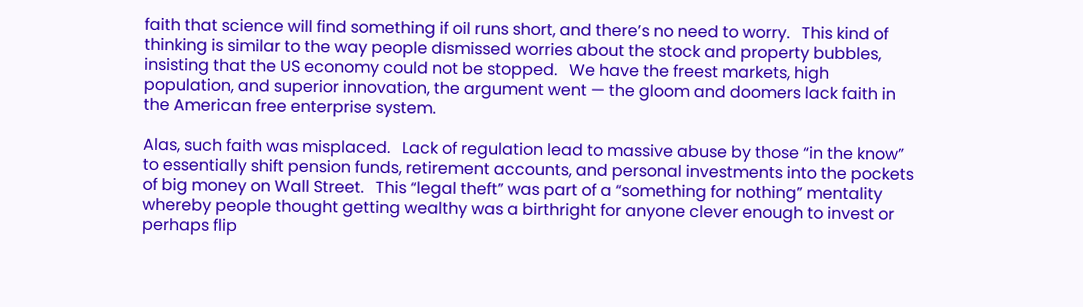faith that science will find something if oil runs short, and there’s no need to worry.   This kind of thinking is similar to the way people dismissed worries about the stock and property bubbles, insisting that the US economy could not be stopped.   We have the freest markets, high population, and superior innovation, the argument went — the gloom and doomers lack faith in the American free enterprise system.

Alas, such faith was misplaced.   Lack of regulation lead to massive abuse by those “in the know” to essentially shift pension funds, retirement accounts, and personal investments into the pockets of big money on Wall Street.   This “legal theft” was part of a “something for nothing” mentality whereby people thought getting wealthy was a birthright for anyone clever enough to invest or perhaps flip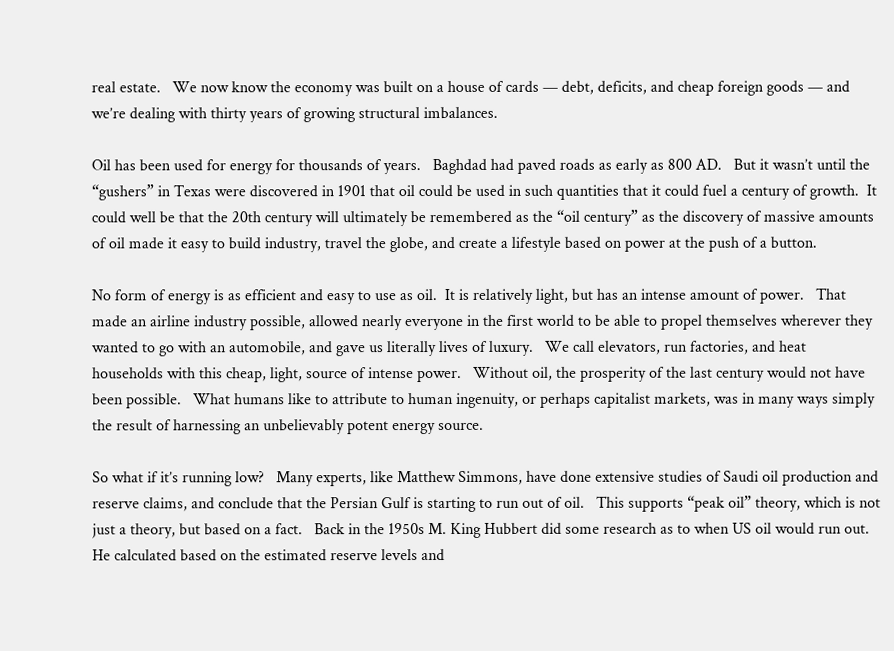real estate.   We now know the economy was built on a house of cards — debt, deficits, and cheap foreign goods — and we’re dealing with thirty years of growing structural imbalances.

Oil has been used for energy for thousands of years.   Baghdad had paved roads as early as 800 AD.   But it wasn’t until the “gushers” in Texas were discovered in 1901 that oil could be used in such quantities that it could fuel a century of growth.  It could well be that the 20th century will ultimately be remembered as the “oil century” as the discovery of massive amounts of oil made it easy to build industry, travel the globe, and create a lifestyle based on power at the push of a button.

No form of energy is as efficient and easy to use as oil.  It is relatively light, but has an intense amount of power.   That made an airline industry possible, allowed nearly everyone in the first world to be able to propel themselves wherever they wanted to go with an automobile, and gave us literally lives of luxury.   We call elevators, run factories, and heat households with this cheap, light, source of intense power.   Without oil, the prosperity of the last century would not have been possible.   What humans like to attribute to human ingenuity, or perhaps capitalist markets, was in many ways simply the result of harnessing an unbelievably potent energy source.

So what if it’s running low?   Many experts, like Matthew Simmons, have done extensive studies of Saudi oil production and reserve claims, and conclude that the Persian Gulf is starting to run out of oil.   This supports “peak oil” theory, which is not just a theory, but based on a fact.   Back in the 1950s M. King Hubbert did some research as to when US oil would run out.  He calculated based on the estimated reserve levels and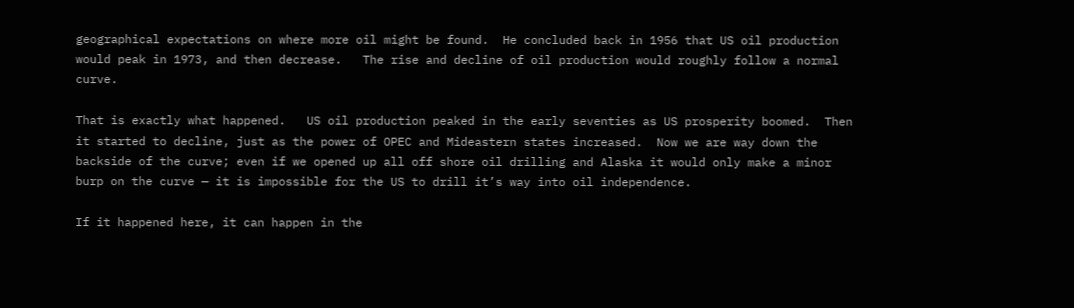geographical expectations on where more oil might be found.  He concluded back in 1956 that US oil production would peak in 1973, and then decrease.   The rise and decline of oil production would roughly follow a normal curve.

That is exactly what happened.   US oil production peaked in the early seventies as US prosperity boomed.  Then it started to decline, just as the power of OPEC and Mideastern states increased.  Now we are way down the backside of the curve; even if we opened up all off shore oil drilling and Alaska it would only make a minor burp on the curve — it is impossible for the US to drill it’s way into oil independence.

If it happened here, it can happen in the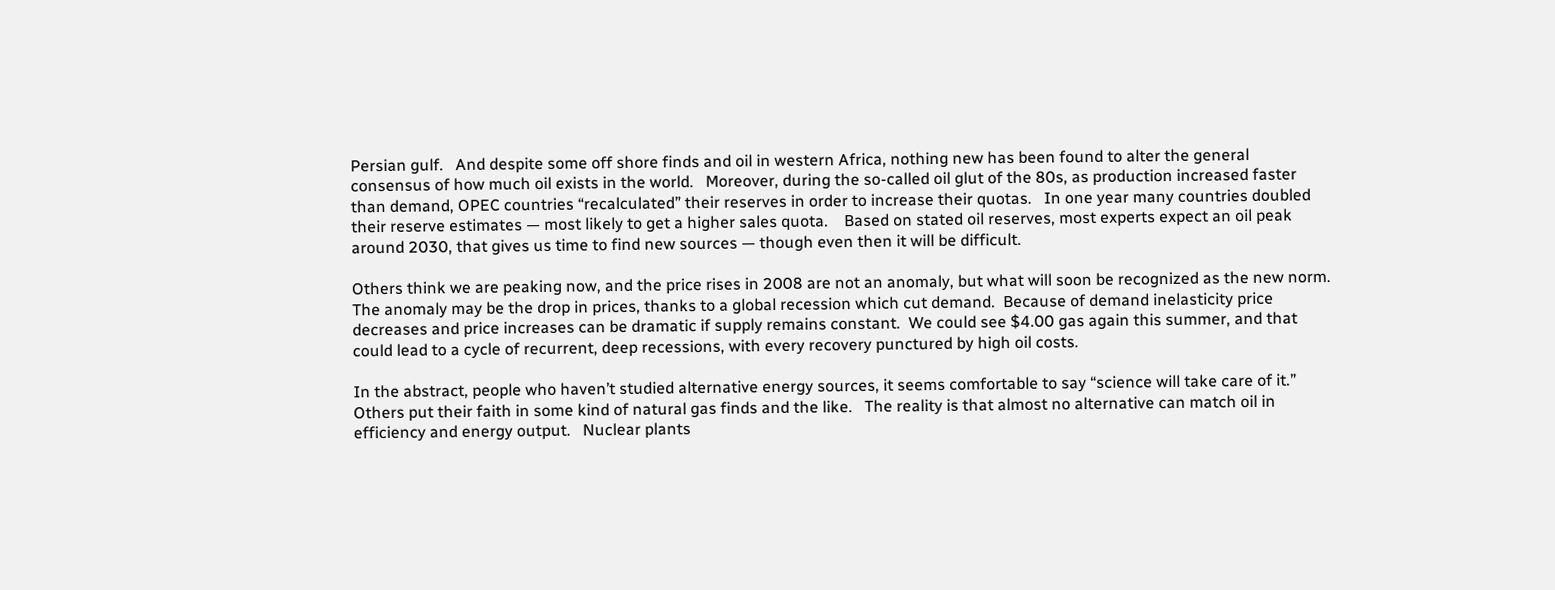Persian gulf.   And despite some off shore finds and oil in western Africa, nothing new has been found to alter the general consensus of how much oil exists in the world.   Moreover, during the so-called oil glut of the 80s, as production increased faster than demand, OPEC countries “recalculated” their reserves in order to increase their quotas.   In one year many countries doubled their reserve estimates — most likely to get a higher sales quota.    Based on stated oil reserves, most experts expect an oil peak around 2030, that gives us time to find new sources — though even then it will be difficult.

Others think we are peaking now, and the price rises in 2008 are not an anomaly, but what will soon be recognized as the new norm.   The anomaly may be the drop in prices, thanks to a global recession which cut demand.  Because of demand inelasticity price decreases and price increases can be dramatic if supply remains constant.  We could see $4.00 gas again this summer, and that could lead to a cycle of recurrent, deep recessions, with every recovery punctured by high oil costs.

In the abstract, people who haven’t studied alternative energy sources, it seems comfortable to say “science will take care of it.”  Others put their faith in some kind of natural gas finds and the like.   The reality is that almost no alternative can match oil in efficiency and energy output.   Nuclear plants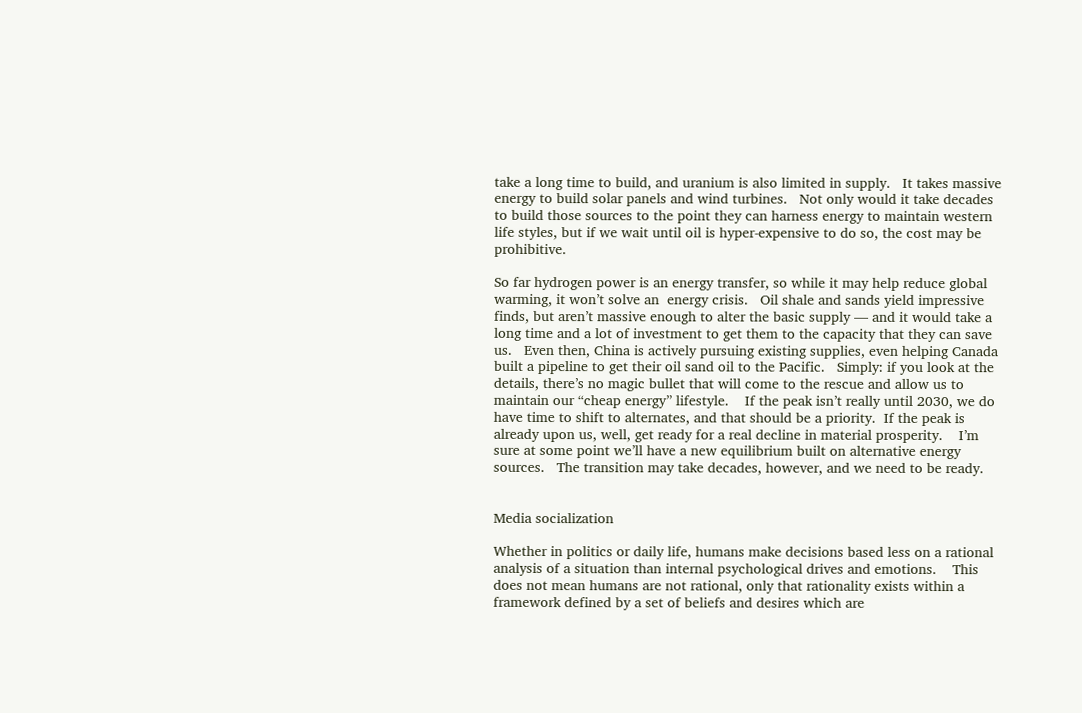take a long time to build, and uranium is also limited in supply.   It takes massive energy to build solar panels and wind turbines.   Not only would it take decades to build those sources to the point they can harness energy to maintain western life styles, but if we wait until oil is hyper-expensive to do so, the cost may be prohibitive.

So far hydrogen power is an energy transfer, so while it may help reduce global warming, it won’t solve an  energy crisis.   Oil shale and sands yield impressive finds, but aren’t massive enough to alter the basic supply — and it would take a long time and a lot of investment to get them to the capacity that they can save us.   Even then, China is actively pursuing existing supplies, even helping Canada built a pipeline to get their oil sand oil to the Pacific.   Simply: if you look at the details, there’s no magic bullet that will come to the rescue and allow us to maintain our “cheap energy” lifestyle.    If the peak isn’t really until 2030, we do have time to shift to alternates, and that should be a priority.  If the peak is already upon us, well, get ready for a real decline in material prosperity.    I’m sure at some point we’ll have a new equilibrium built on alternative energy sources.   The transition may take decades, however, and we need to be ready.


Media socialization

Whether in politics or daily life, humans make decisions based less on a rational analysis of a situation than internal psychological drives and emotions.    This does not mean humans are not rational, only that rationality exists within a framework defined by a set of beliefs and desires which are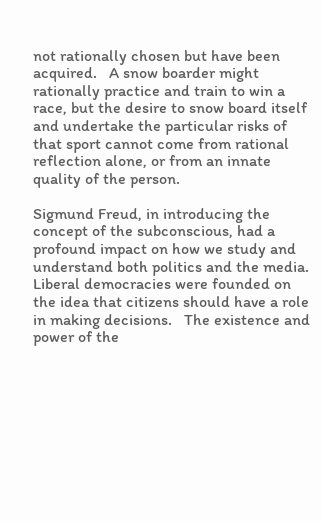not rationally chosen but have been acquired.   A snow boarder might rationally practice and train to win a race, but the desire to snow board itself and undertake the particular risks of that sport cannot come from rational reflection alone, or from an innate quality of the person.

Sigmund Freud, in introducing the concept of the subconscious, had a profound impact on how we study and understand both politics and the media.   Liberal democracies were founded on the idea that citizens should have a role in making decisions.   The existence and power of the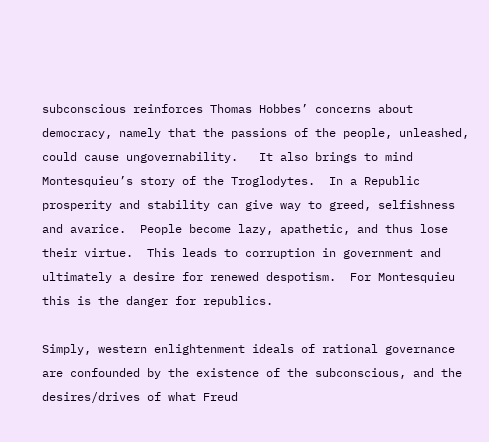subconscious reinforces Thomas Hobbes’ concerns about democracy, namely that the passions of the people, unleashed, could cause ungovernability.   It also brings to mind Montesquieu’s story of the Troglodytes.  In a Republic prosperity and stability can give way to greed, selfishness and avarice.  People become lazy, apathetic, and thus lose their virtue.  This leads to corruption in government and ultimately a desire for renewed despotism.  For Montesquieu this is the danger for republics.

Simply, western enlightenment ideals of rational governance are confounded by the existence of the subconscious, and the desires/drives of what Freud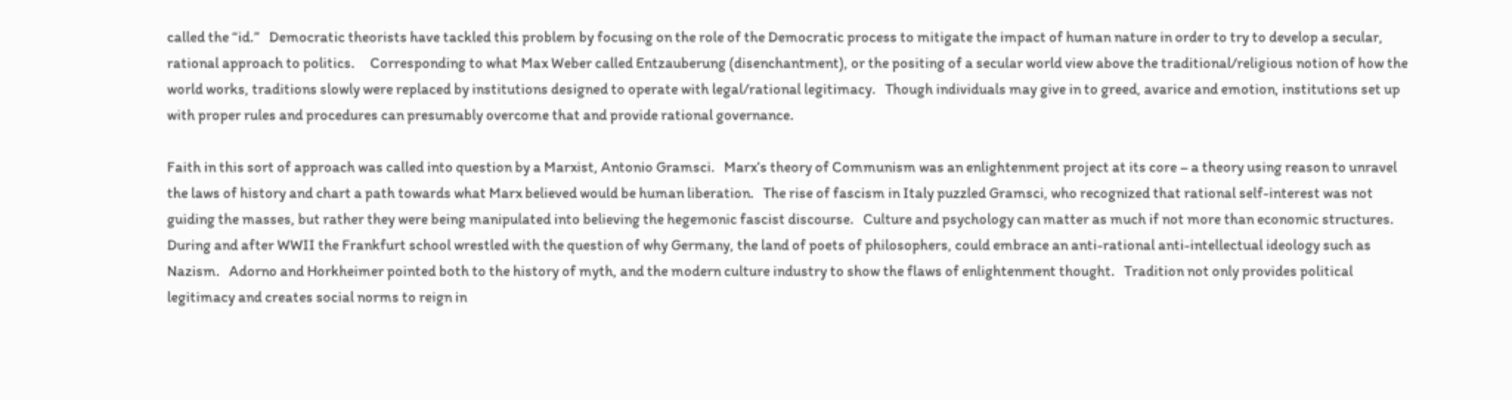called the “id.”   Democratic theorists have tackled this problem by focusing on the role of the Democratic process to mitigate the impact of human nature in order to try to develop a secular, rational approach to politics.     Corresponding to what Max Weber called Entzauberung (disenchantment), or the positing of a secular world view above the traditional/religious notion of how the world works, traditions slowly were replaced by institutions designed to operate with legal/rational legitimacy.   Though individuals may give in to greed, avarice and emotion, institutions set up with proper rules and procedures can presumably overcome that and provide rational governance.

Faith in this sort of approach was called into question by a Marxist, Antonio Gramsci.   Marx’s theory of Communism was an enlightenment project at its core – a theory using reason to unravel the laws of history and chart a path towards what Marx believed would be human liberation.   The rise of fascism in Italy puzzled Gramsci, who recognized that rational self-interest was not guiding the masses, but rather they were being manipulated into believing the hegemonic fascist discourse.   Culture and psychology can matter as much if not more than economic structures.   During and after WWII the Frankfurt school wrestled with the question of why Germany, the land of poets of philosophers, could embrace an anti-rational anti-intellectual ideology such as Nazism.   Adorno and Horkheimer pointed both to the history of myth, and the modern culture industry to show the flaws of enlightenment thought.   Tradition not only provides political legitimacy and creates social norms to reign in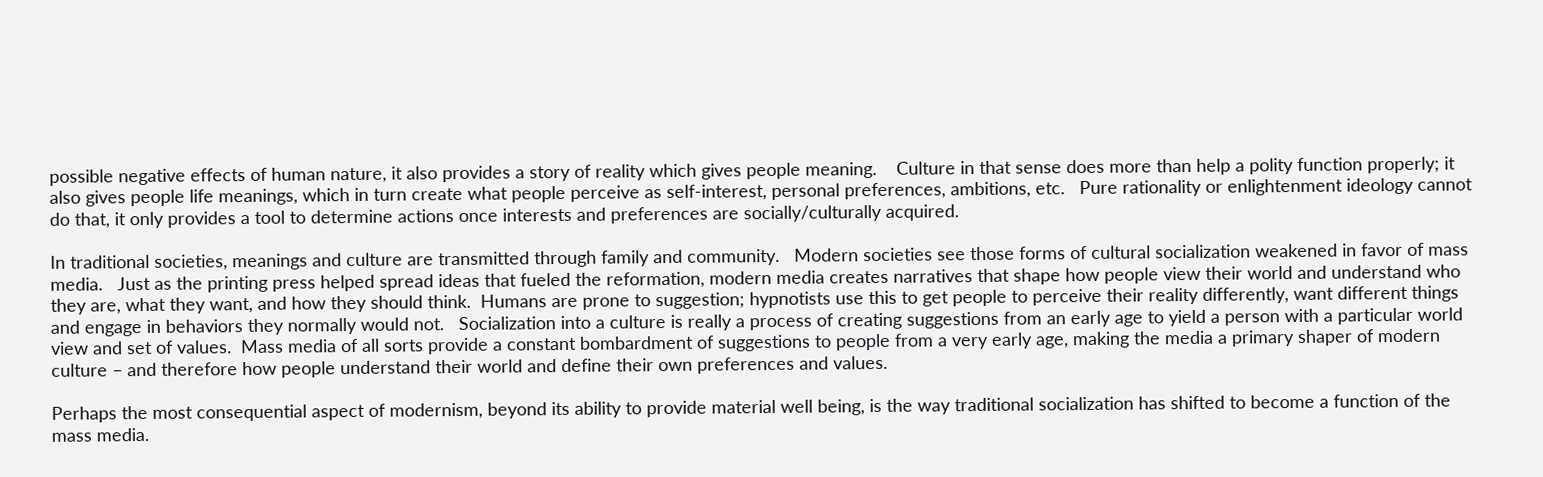possible negative effects of human nature, it also provides a story of reality which gives people meaning.    Culture in that sense does more than help a polity function properly; it also gives people life meanings, which in turn create what people perceive as self-interest, personal preferences, ambitions, etc.   Pure rationality or enlightenment ideology cannot do that, it only provides a tool to determine actions once interests and preferences are socially/culturally acquired.

In traditional societies, meanings and culture are transmitted through family and community.   Modern societies see those forms of cultural socialization weakened in favor of mass media.   Just as the printing press helped spread ideas that fueled the reformation, modern media creates narratives that shape how people view their world and understand who they are, what they want, and how they should think.  Humans are prone to suggestion; hypnotists use this to get people to perceive their reality differently, want different things and engage in behaviors they normally would not.   Socialization into a culture is really a process of creating suggestions from an early age to yield a person with a particular world view and set of values.  Mass media of all sorts provide a constant bombardment of suggestions to people from a very early age, making the media a primary shaper of modern culture – and therefore how people understand their world and define their own preferences and values.

Perhaps the most consequential aspect of modernism, beyond its ability to provide material well being, is the way traditional socialization has shifted to become a function of the mass media.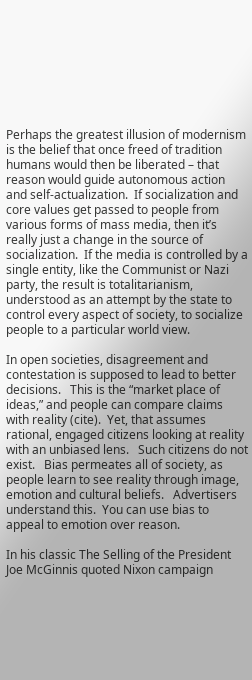Perhaps the greatest illusion of modernism is the belief that once freed of tradition humans would then be liberated – that reason would guide autonomous action and self-actualization.  If socialization and core values get passed to people from various forms of mass media, then it’s really just a change in the source of socialization.  If the media is controlled by a single entity, like the Communist or Nazi party, the result is totalitarianism, understood as an attempt by the state to control every aspect of society, to socialize people to a particular world view.

In open societies, disagreement and contestation is supposed to lead to better decisions.   This is the “market place of ideas,” and people can compare claims with reality (cite).  Yet, that assumes rational, engaged citizens looking at reality with an unbiased lens.   Such citizens do not exist.   Bias permeates all of society, as people learn to see reality through image, emotion and cultural beliefs.   Advertisers understand this.  You can use bias to appeal to emotion over reason.

In his classic The Selling of the President Joe McGinnis quoted Nixon campaign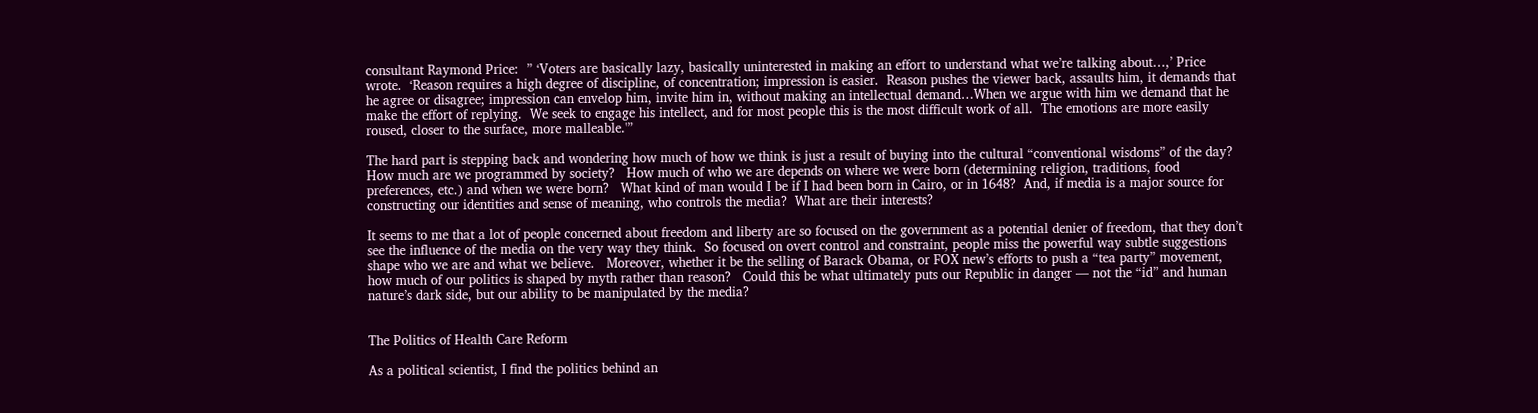consultant Raymond Price:  ” ‘Voters are basically lazy, basically uninterested in making an effort to understand what we’re talking about…,’ Price wrote.  ‘Reason requires a high degree of discipline, of concentration; impression is easier.  Reason pushes the viewer back, assaults him, it demands that he agree or disagree; impression can envelop him, invite him in, without making an intellectual demand…When we argue with him we demand that he make the effort of replying.  We seek to engage his intellect, and for most people this is the most difficult work of all.  The emotions are more easily roused, closer to the surface, more malleable.'”

The hard part is stepping back and wondering how much of how we think is just a result of buying into the cultural “conventional wisdoms” of the day?   How much are we programmed by society?   How much of who we are depends on where we were born (determining religion, traditions, food preferences, etc.) and when we were born?   What kind of man would I be if I had been born in Cairo, or in 1648?  And, if media is a major source for constructing our identities and sense of meaning, who controls the media?  What are their interests?

It seems to me that a lot of people concerned about freedom and liberty are so focused on the government as a potential denier of freedom, that they don’t see the influence of the media on the very way they think.  So focused on overt control and constraint, people miss the powerful way subtle suggestions shape who we are and what we believe.   Moreover, whether it be the selling of Barack Obama, or FOX new’s efforts to push a “tea party” movement, how much of our politics is shaped by myth rather than reason?   Could this be what ultimately puts our Republic in danger — not the “id” and human nature’s dark side, but our ability to be manipulated by the media?


The Politics of Health Care Reform

As a political scientist, I find the politics behind an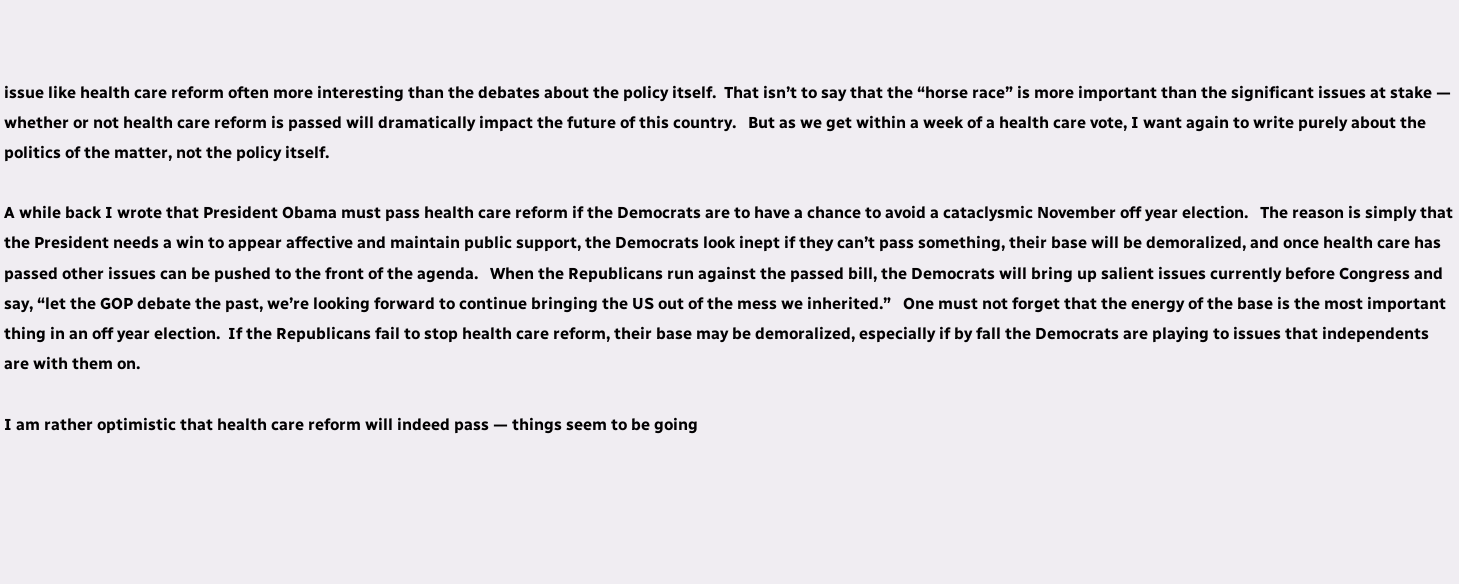issue like health care reform often more interesting than the debates about the policy itself.  That isn’t to say that the “horse race” is more important than the significant issues at stake — whether or not health care reform is passed will dramatically impact the future of this country.   But as we get within a week of a health care vote, I want again to write purely about the politics of the matter, not the policy itself.

A while back I wrote that President Obama must pass health care reform if the Democrats are to have a chance to avoid a cataclysmic November off year election.   The reason is simply that the President needs a win to appear affective and maintain public support, the Democrats look inept if they can’t pass something, their base will be demoralized, and once health care has passed other issues can be pushed to the front of the agenda.   When the Republicans run against the passed bill, the Democrats will bring up salient issues currently before Congress and say, “let the GOP debate the past, we’re looking forward to continue bringing the US out of the mess we inherited.”   One must not forget that the energy of the base is the most important thing in an off year election.  If the Republicans fail to stop health care reform, their base may be demoralized, especially if by fall the Democrats are playing to issues that independents are with them on.

I am rather optimistic that health care reform will indeed pass — things seem to be going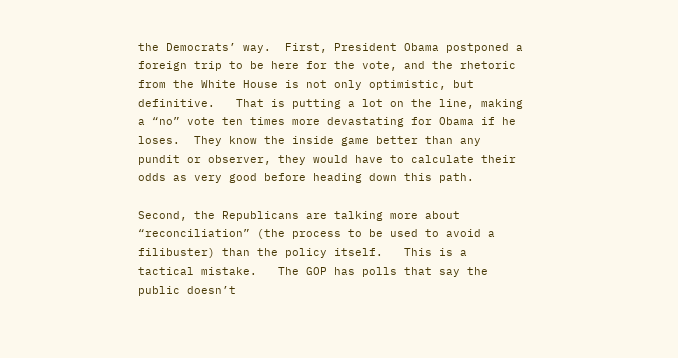the Democrats’ way.  First, President Obama postponed a foreign trip to be here for the vote, and the rhetoric from the White House is not only optimistic, but definitive.   That is putting a lot on the line, making a “no” vote ten times more devastating for Obama if he loses.  They know the inside game better than any pundit or observer, they would have to calculate their odds as very good before heading down this path.

Second, the Republicans are talking more about “reconciliation” (the process to be used to avoid a filibuster) than the policy itself.   This is a tactical mistake.   The GOP has polls that say the public doesn’t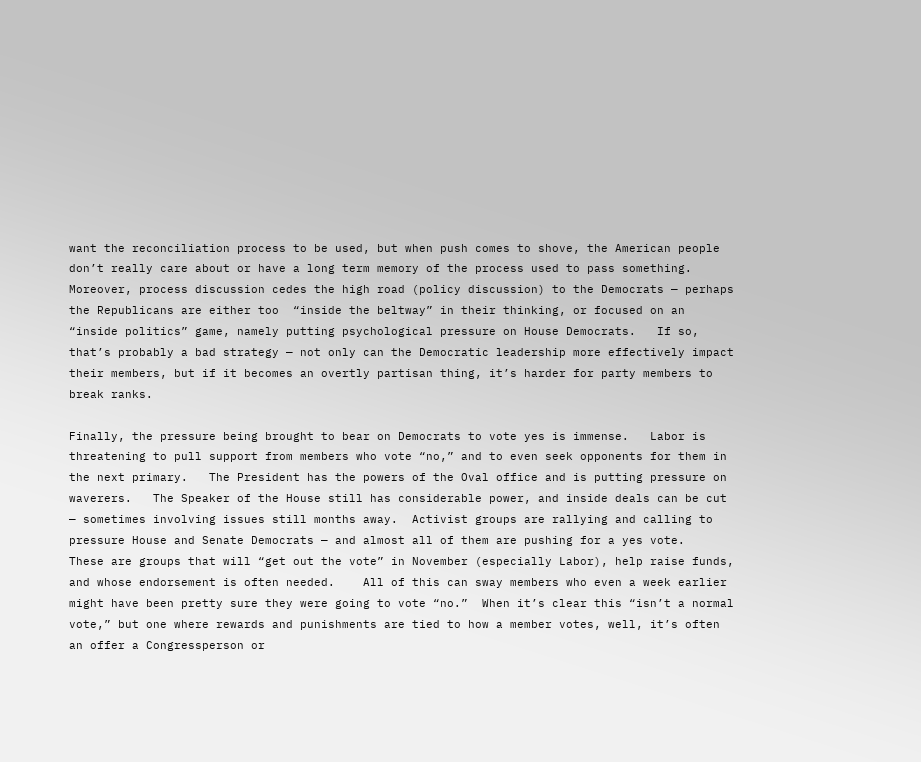want the reconciliation process to be used, but when push comes to shove, the American people don’t really care about or have a long term memory of the process used to pass something.  Moreover, process discussion cedes the high road (policy discussion) to the Democrats — perhaps the Republicans are either too  “inside the beltway” in their thinking, or focused on an “inside politics” game, namely putting psychological pressure on House Democrats.   If so, that’s probably a bad strategy — not only can the Democratic leadership more effectively impact their members, but if it becomes an overtly partisan thing, it’s harder for party members to break ranks.

Finally, the pressure being brought to bear on Democrats to vote yes is immense.   Labor is threatening to pull support from members who vote “no,” and to even seek opponents for them in the next primary.   The President has the powers of the Oval office and is putting pressure on waverers.   The Speaker of the House still has considerable power, and inside deals can be cut — sometimes involving issues still months away.  Activist groups are rallying and calling to pressure House and Senate Democrats — and almost all of them are pushing for a yes vote.   These are groups that will “get out the vote” in November (especially Labor), help raise funds, and whose endorsement is often needed.    All of this can sway members who even a week earlier might have been pretty sure they were going to vote “no.”  When it’s clear this “isn’t a normal vote,” but one where rewards and punishments are tied to how a member votes, well, it’s often an offer a Congressperson or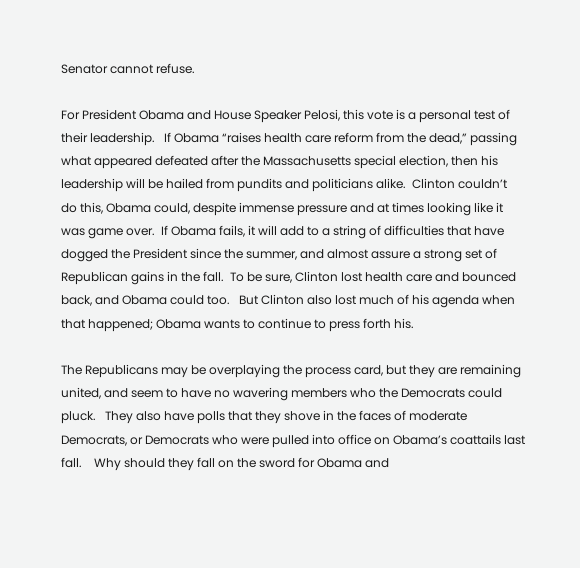Senator cannot refuse.

For President Obama and House Speaker Pelosi, this vote is a personal test of their leadership.   If Obama “raises health care reform from the dead,” passing what appeared defeated after the Massachusetts special election, then his leadership will be hailed from pundits and politicians alike.  Clinton couldn’t do this, Obama could, despite immense pressure and at times looking like it was game over.  If Obama fails, it will add to a string of difficulties that have dogged the President since the summer, and almost assure a strong set of Republican gains in the fall.  To be sure, Clinton lost health care and bounced back, and Obama could too.   But Clinton also lost much of his agenda when that happened; Obama wants to continue to press forth his.

The Republicans may be overplaying the process card, but they are remaining united, and seem to have no wavering members who the Democrats could pluck.   They also have polls that they shove in the faces of moderate Democrats, or Democrats who were pulled into office on Obama’s coattails last fall.    Why should they fall on the sword for Obama and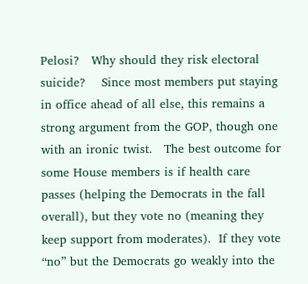Pelosi?   Why should they risk electoral suicide?    Since most members put staying in office ahead of all else, this remains a strong argument from the GOP, though one with an ironic twist.   The best outcome for some House members is if health care passes (helping the Democrats in the fall overall), but they vote no (meaning they keep support from moderates).  If they vote “no” but the Democrats go weakly into the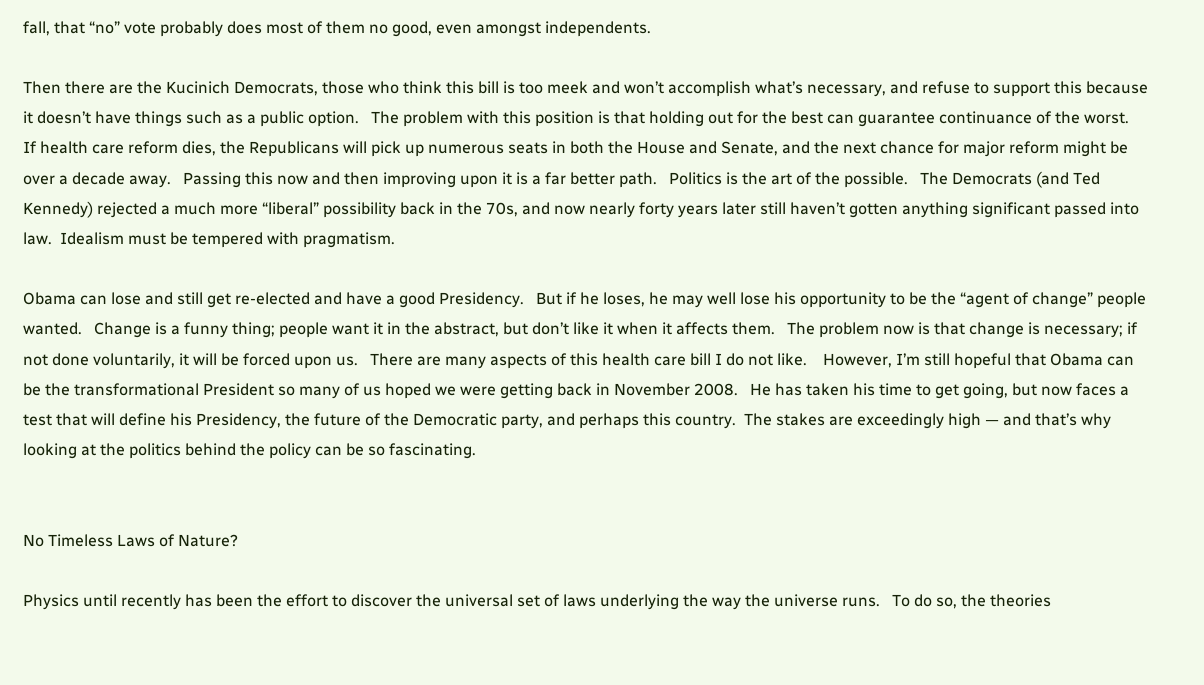fall, that “no” vote probably does most of them no good, even amongst independents.

Then there are the Kucinich Democrats, those who think this bill is too meek and won’t accomplish what’s necessary, and refuse to support this because it doesn’t have things such as a public option.   The problem with this position is that holding out for the best can guarantee continuance of the worst.   If health care reform dies, the Republicans will pick up numerous seats in both the House and Senate, and the next chance for major reform might be over a decade away.   Passing this now and then improving upon it is a far better path.   Politics is the art of the possible.   The Democrats (and Ted Kennedy) rejected a much more “liberal” possibility back in the 70s, and now nearly forty years later still haven’t gotten anything significant passed into law.  Idealism must be tempered with pragmatism.

Obama can lose and still get re-elected and have a good Presidency.   But if he loses, he may well lose his opportunity to be the “agent of change” people wanted.   Change is a funny thing; people want it in the abstract, but don’t like it when it affects them.   The problem now is that change is necessary; if not done voluntarily, it will be forced upon us.   There are many aspects of this health care bill I do not like.    However, I’m still hopeful that Obama can be the transformational President so many of us hoped we were getting back in November 2008.   He has taken his time to get going, but now faces a test that will define his Presidency, the future of the Democratic party, and perhaps this country.  The stakes are exceedingly high — and that’s why looking at the politics behind the policy can be so fascinating.


No Timeless Laws of Nature?

Physics until recently has been the effort to discover the universal set of laws underlying the way the universe runs.   To do so, the theories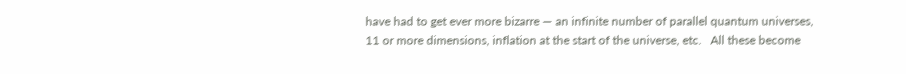have had to get ever more bizarre — an infinite number of parallel quantum universes, 11 or more dimensions, inflation at the start of the universe, etc.   All these become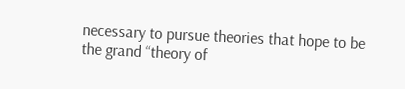necessary to pursue theories that hope to be the grand “theory of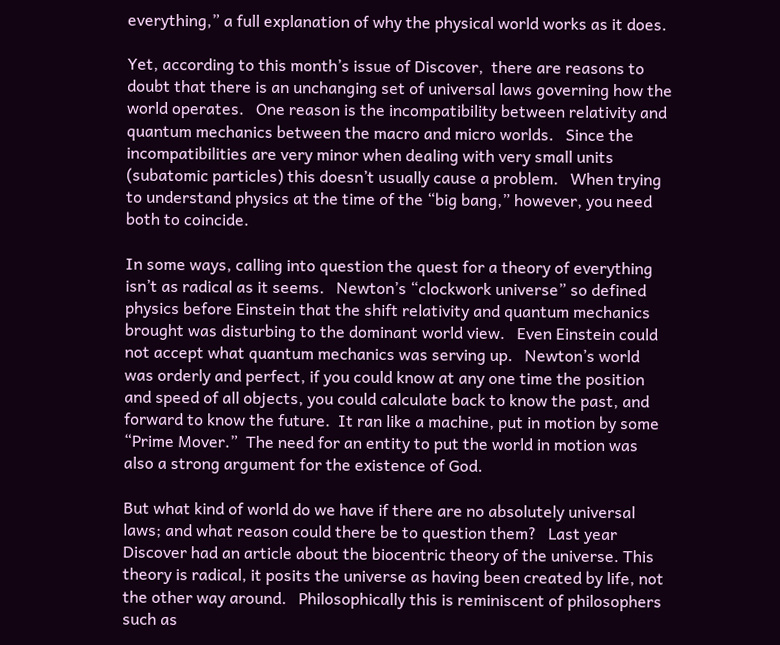everything,” a full explanation of why the physical world works as it does.

Yet, according to this month’s issue of Discover,  there are reasons to doubt that there is an unchanging set of universal laws governing how the world operates.   One reason is the incompatibility between relativity and quantum mechanics between the macro and micro worlds.   Since the incompatibilities are very minor when dealing with very small units (subatomic particles) this doesn’t usually cause a problem.   When trying to understand physics at the time of the “big bang,” however, you need both to coincide.

In some ways, calling into question the quest for a theory of everything isn’t as radical as it seems.   Newton’s “clockwork universe” so defined physics before Einstein that the shift relativity and quantum mechanics brought was disturbing to the dominant world view.   Even Einstein could not accept what quantum mechanics was serving up.   Newton’s world was orderly and perfect, if you could know at any one time the position and speed of all objects, you could calculate back to know the past, and forward to know the future.  It ran like a machine, put in motion by some “Prime Mover.”  The need for an entity to put the world in motion was also a strong argument for the existence of God.

But what kind of world do we have if there are no absolutely universal laws; and what reason could there be to question them?   Last year Discover had an article about the biocentric theory of the universe. This theory is radical, it posits the universe as having been created by life, not the other way around.   Philosophically this is reminiscent of philosophers such as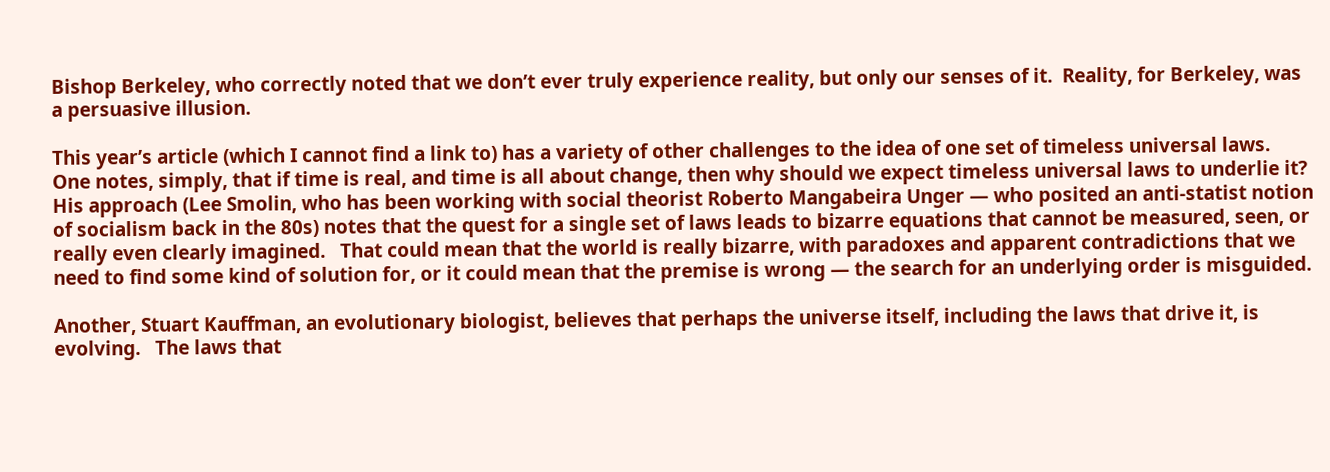Bishop Berkeley, who correctly noted that we don’t ever truly experience reality, but only our senses of it.  Reality, for Berkeley, was a persuasive illusion.

This year’s article (which I cannot find a link to) has a variety of other challenges to the idea of one set of timeless universal laws.   One notes, simply, that if time is real, and time is all about change, then why should we expect timeless universal laws to underlie it?   His approach (Lee Smolin, who has been working with social theorist Roberto Mangabeira Unger — who posited an anti-statist notion of socialism back in the 80s) notes that the quest for a single set of laws leads to bizarre equations that cannot be measured, seen, or really even clearly imagined.   That could mean that the world is really bizarre, with paradoxes and apparent contradictions that we need to find some kind of solution for, or it could mean that the premise is wrong — the search for an underlying order is misguided.

Another, Stuart Kauffman, an evolutionary biologist, believes that perhaps the universe itself, including the laws that drive it, is evolving.   The laws that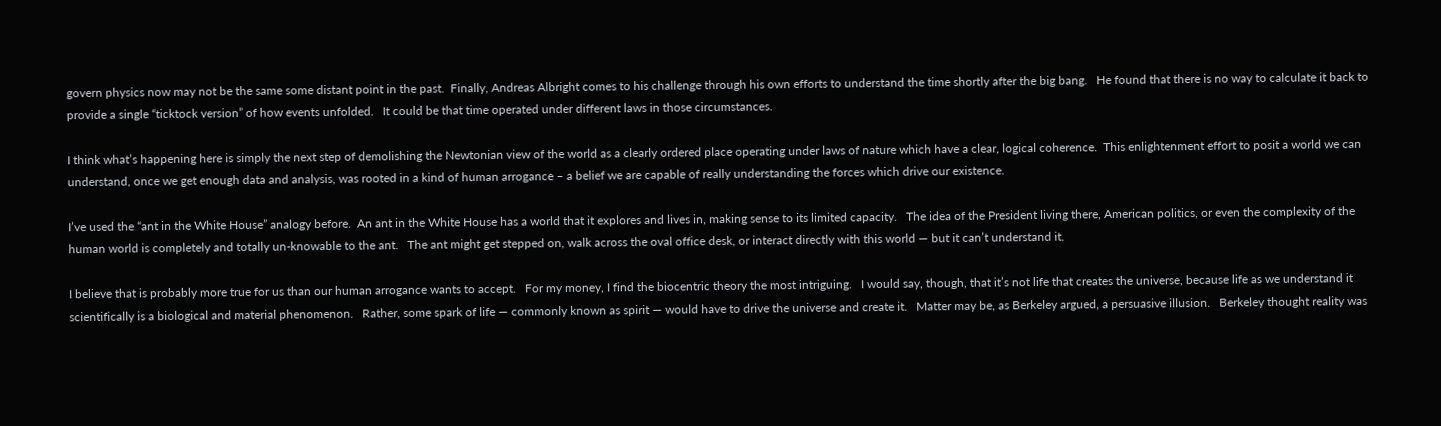govern physics now may not be the same some distant point in the past.  Finally, Andreas Albright comes to his challenge through his own efforts to understand the time shortly after the big bang.   He found that there is no way to calculate it back to provide a single “ticktock version” of how events unfolded.   It could be that time operated under different laws in those circumstances.

I think what’s happening here is simply the next step of demolishing the Newtonian view of the world as a clearly ordered place operating under laws of nature which have a clear, logical coherence.  This enlightenment effort to posit a world we can understand, once we get enough data and analysis, was rooted in a kind of human arrogance – a belief we are capable of really understanding the forces which drive our existence.

I’ve used the “ant in the White House” analogy before.  An ant in the White House has a world that it explores and lives in, making sense to its limited capacity.   The idea of the President living there, American politics, or even the complexity of the human world is completely and totally un-knowable to the ant.   The ant might get stepped on, walk across the oval office desk, or interact directly with this world — but it can’t understand it.

I believe that is probably more true for us than our human arrogance wants to accept.   For my money, I find the biocentric theory the most intriguing.   I would say, though, that it’s not life that creates the universe, because life as we understand it scientifically is a biological and material phenomenon.   Rather, some spark of life — commonly known as spirit — would have to drive the universe and create it.   Matter may be, as Berkeley argued, a persuasive illusion.   Berkeley thought reality was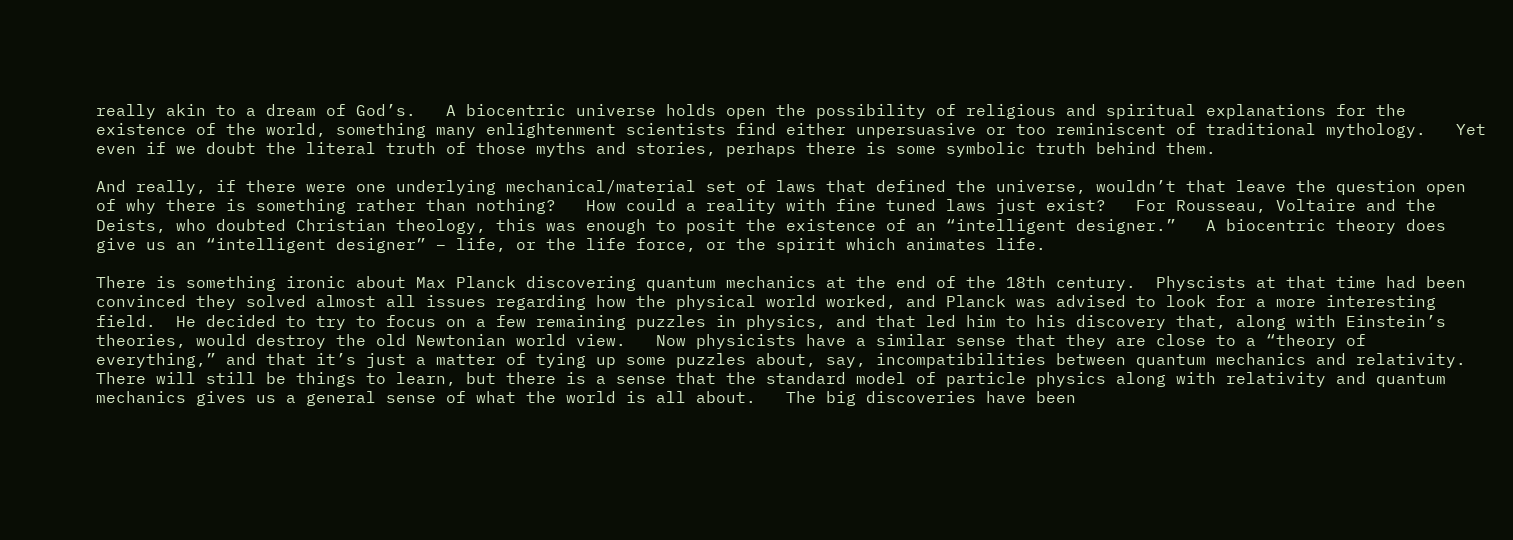really akin to a dream of God’s.   A biocentric universe holds open the possibility of religious and spiritual explanations for the existence of the world, something many enlightenment scientists find either unpersuasive or too reminiscent of traditional mythology.   Yet even if we doubt the literal truth of those myths and stories, perhaps there is some symbolic truth behind them.

And really, if there were one underlying mechanical/material set of laws that defined the universe, wouldn’t that leave the question open of why there is something rather than nothing?   How could a reality with fine tuned laws just exist?   For Rousseau, Voltaire and the Deists, who doubted Christian theology, this was enough to posit the existence of an “intelligent designer.”   A biocentric theory does give us an “intelligent designer” – life, or the life force, or the spirit which animates life.

There is something ironic about Max Planck discovering quantum mechanics at the end of the 18th century.  Physcists at that time had been convinced they solved almost all issues regarding how the physical world worked, and Planck was advised to look for a more interesting field.  He decided to try to focus on a few remaining puzzles in physics, and that led him to his discovery that, along with Einstein’s theories, would destroy the old Newtonian world view.   Now physicists have a similar sense that they are close to a “theory of everything,” and that it’s just a matter of tying up some puzzles about, say, incompatibilities between quantum mechanics and relativity.  There will still be things to learn, but there is a sense that the standard model of particle physics along with relativity and quantum mechanics gives us a general sense of what the world is all about.   The big discoveries have been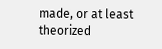made, or at least theorized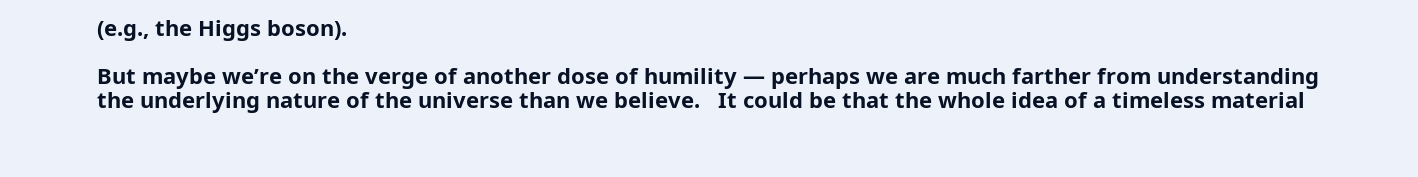(e.g., the Higgs boson).

But maybe we’re on the verge of another dose of humility — perhaps we are much farther from understanding the underlying nature of the universe than we believe.   It could be that the whole idea of a timeless material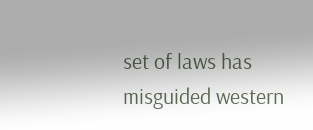set of laws has misguided western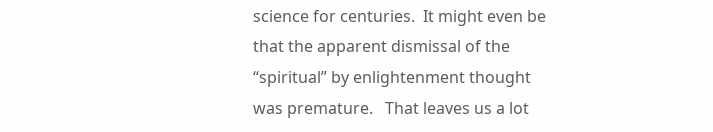science for centuries.  It might even be that the apparent dismissal of the “spiritual” by enlightenment thought was premature.   That leaves us a lot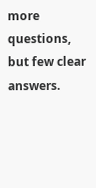more questions, but few clear answers.